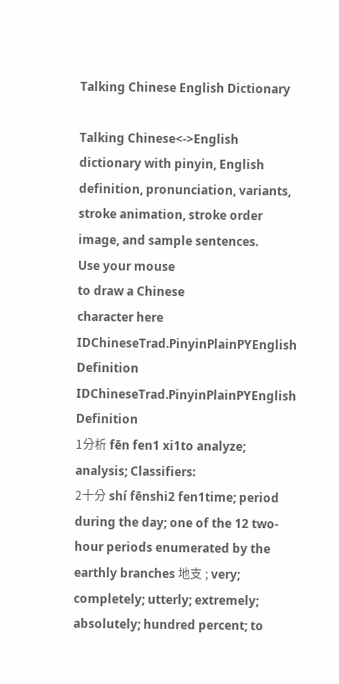Talking Chinese English Dictionary

Talking Chinese<->English dictionary with pinyin, English definition, pronunciation, variants, stroke animation, stroke order image, and sample sentences.
Use your mouse
to draw a Chinese
character here
IDChineseTrad.PinyinPlainPYEnglish Definition
IDChineseTrad.PinyinPlainPYEnglish Definition
1分析 fēn fen1 xi1to analyze; analysis; Classifiers:
2十分 shí fēnshi2 fen1time; period during the day; one of the 12 two-hour periods enumerated by the earthly branches 地支 ; very; completely; utterly; extremely; absolutely; hundred percent; to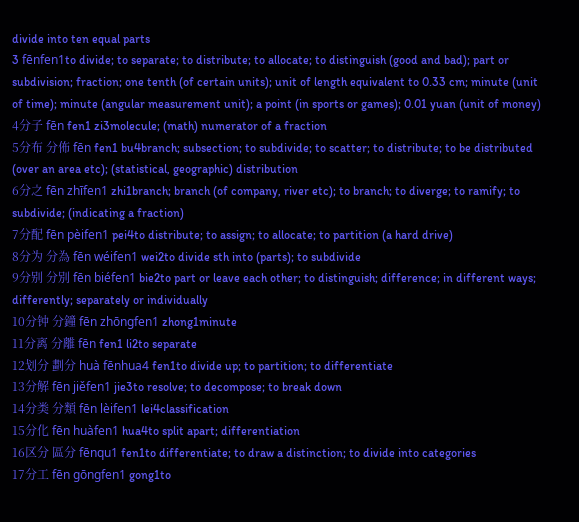divide into ten equal parts
3 fēnfen1to divide; to separate; to distribute; to allocate; to distinguish (good and bad); part or subdivision; fraction; one tenth (of certain units); unit of length equivalent to 0.33 cm; minute (unit of time); minute (angular measurement unit); a point (in sports or games); 0.01 yuan (unit of money)
4分子 fēn fen1 zi3molecule; (math) numerator of a fraction
5分布 分佈 fēn fen1 bu4branch; subsection; to subdivide; to scatter; to distribute; to be distributed (over an area etc); (statistical, geographic) distribution
6分之 fēn zhīfen1 zhi1branch; branch (of company, river etc); to branch; to diverge; to ramify; to subdivide; (indicating a fraction)
7分配 fēn pèifen1 pei4to distribute; to assign; to allocate; to partition (a hard drive)
8分为 分為 fēn wéifen1 wei2to divide sth into (parts); to subdivide
9分别 分別 fēn biéfen1 bie2to part or leave each other; to distinguish; difference; in different ways; differently; separately or individually
10分钟 分鐘 fēn zhōngfen1 zhong1minute
11分离 分離 fēn fen1 li2to separate
12划分 劃分 huà fēnhua4 fen1to divide up; to partition; to differentiate
13分解 fēn jiěfen1 jie3to resolve; to decompose; to break down
14分类 分類 fēn lèifen1 lei4classification
15分化 fēn huàfen1 hua4to split apart; differentiation
16区分 區分 fēnqu1 fen1to differentiate; to draw a distinction; to divide into categories
17分工 fēn gōngfen1 gong1to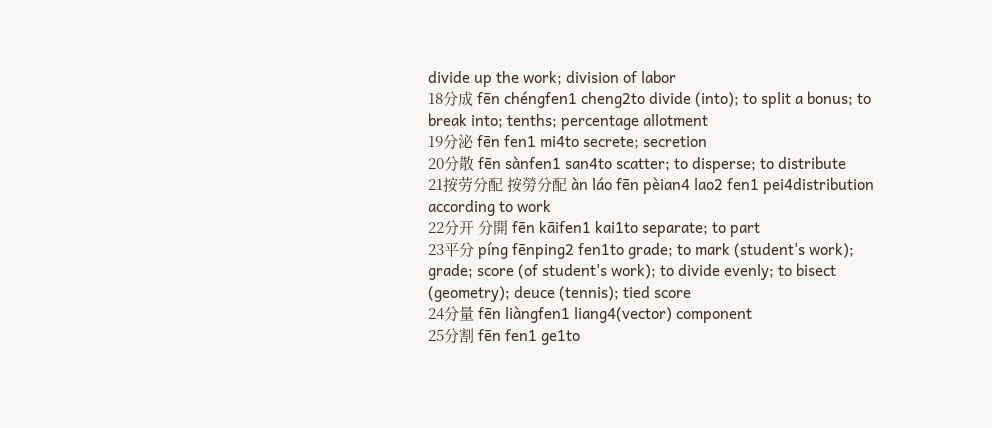divide up the work; division of labor
18分成 fēn chéngfen1 cheng2to divide (into); to split a bonus; to break into; tenths; percentage allotment
19分泌 fēn fen1 mi4to secrete; secretion
20分散 fēn sànfen1 san4to scatter; to disperse; to distribute
21按劳分配 按勞分配 àn láo fēn pèian4 lao2 fen1 pei4distribution according to work
22分开 分開 fēn kāifen1 kai1to separate; to part
23平分 píng fēnping2 fen1to grade; to mark (student's work); grade; score (of student's work); to divide evenly; to bisect (geometry); deuce (tennis); tied score
24分量 fēn liàngfen1 liang4(vector) component
25分割 fēn fen1 ge1to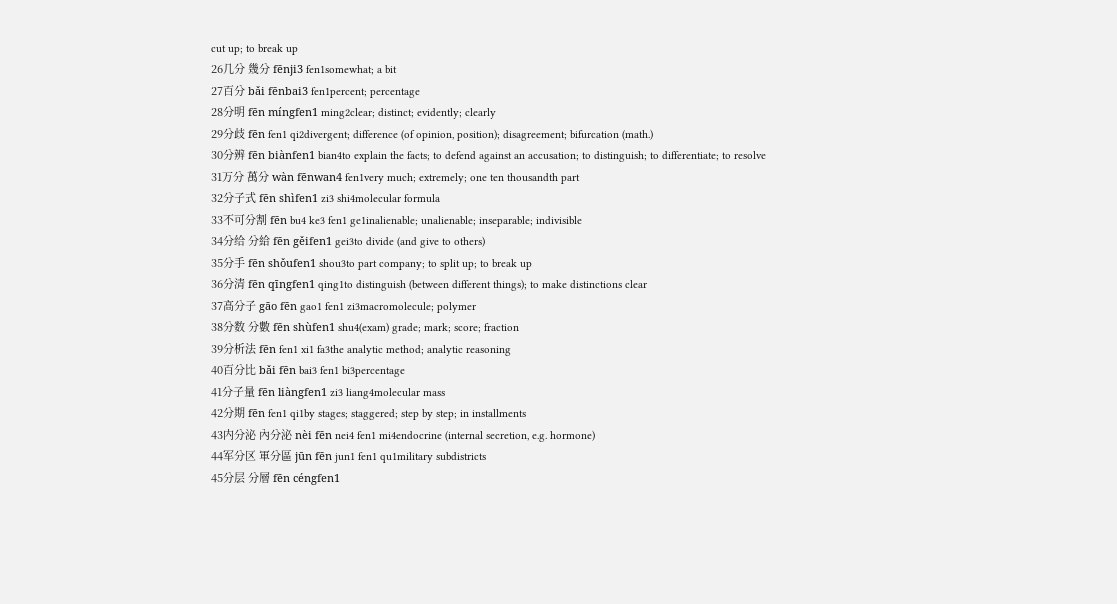cut up; to break up
26几分 幾分 fēnji3 fen1somewhat; a bit
27百分 bǎi fēnbai3 fen1percent; percentage
28分明 fēn míngfen1 ming2clear; distinct; evidently; clearly
29分歧 fēn fen1 qi2divergent; difference (of opinion, position); disagreement; bifurcation (math.)
30分辨 fēn biànfen1 bian4to explain the facts; to defend against an accusation; to distinguish; to differentiate; to resolve
31万分 萬分 wàn fēnwan4 fen1very much; extremely; one ten thousandth part
32分子式 fēn shìfen1 zi3 shi4molecular formula
33不可分割 fēn bu4 ke3 fen1 ge1inalienable; unalienable; inseparable; indivisible
34分给 分給 fēn gěifen1 gei3to divide (and give to others)
35分手 fēn shǒufen1 shou3to part company; to split up; to break up
36分清 fēn qīngfen1 qing1to distinguish (between different things); to make distinctions clear
37高分子 gāo fēn gao1 fen1 zi3macromolecule; polymer
38分数 分數 fēn shùfen1 shu4(exam) grade; mark; score; fraction
39分析法 fēn fen1 xi1 fa3the analytic method; analytic reasoning
40百分比 bǎi fēn bai3 fen1 bi3percentage
41分子量 fēn liàngfen1 zi3 liang4molecular mass
42分期 fēn fen1 qi1by stages; staggered; step by step; in installments
43内分泌 內分泌 nèi fēn nei4 fen1 mi4endocrine (internal secretion, e.g. hormone)
44军分区 軍分區 jūn fēn jun1 fen1 qu1military subdistricts
45分层 分層 fēn céngfen1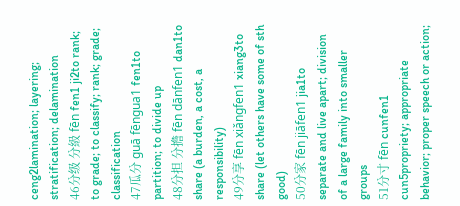ceng2lamination; layering; stratification; delamination
46分级 分級 fēn fen1 ji2to rank; to grade; to classify; rank; grade; classification
47瓜分 guā fēngua1 fen1to partition; to divide up
48分担 分擔 fēn dānfen1 dan1to share (a burden, a cost, a responsibility)
49分享 fēn xiǎngfen1 xiang3to share (let others have some of sth good)
50分家 fēn jiāfen1 jia1to separate and live apart; division of a large family into smaller groups
51分寸 fēn cunfen1 cun5propriety; appropriate behavior; proper speech or action;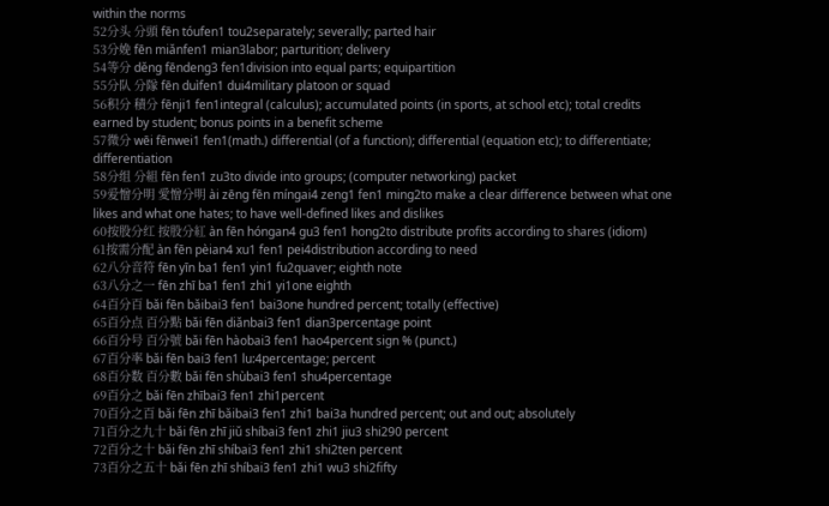within the norms
52分头 分頭 fēn tóufen1 tou2separately; severally; parted hair
53分娩 fēn miǎnfen1 mian3labor; parturition; delivery
54等分 děng fēndeng3 fen1division into equal parts; equipartition
55分队 分隊 fēn duìfen1 dui4military platoon or squad
56积分 積分 fēnji1 fen1integral (calculus); accumulated points (in sports, at school etc); total credits earned by student; bonus points in a benefit scheme
57微分 wēi fēnwei1 fen1(math.) differential (of a function); differential (equation etc); to differentiate; differentiation
58分组 分組 fēn fen1 zu3to divide into groups; (computer networking) packet
59爱憎分明 愛憎分明 ài zēng fēn míngai4 zeng1 fen1 ming2to make a clear difference between what one likes and what one hates; to have well-defined likes and dislikes
60按股分红 按股分紅 àn fēn hóngan4 gu3 fen1 hong2to distribute profits according to shares (idiom)
61按需分配 àn fēn pèian4 xu1 fen1 pei4distribution according to need
62八分音符 fēn yīn ba1 fen1 yin1 fu2quaver; eighth note
63八分之一 fēn zhī ba1 fen1 zhi1 yi1one eighth
64百分百 bǎi fēn bǎibai3 fen1 bai3one hundred percent; totally (effective)
65百分点 百分點 bǎi fēn diǎnbai3 fen1 dian3percentage point
66百分号 百分號 bǎi fēn hàobai3 fen1 hao4percent sign % (punct.)
67百分率 bǎi fēn bai3 fen1 lu:4percentage; percent
68百分数 百分數 bǎi fēn shùbai3 fen1 shu4percentage
69百分之 bǎi fēn zhībai3 fen1 zhi1percent
70百分之百 bǎi fēn zhī bǎibai3 fen1 zhi1 bai3a hundred percent; out and out; absolutely
71百分之九十 bǎi fēn zhī jiǔ shíbai3 fen1 zhi1 jiu3 shi290 percent
72百分之十 bǎi fēn zhī shíbai3 fen1 zhi1 shi2ten percent
73百分之五十 bǎi fēn zhī shíbai3 fen1 zhi1 wu3 shi2fifty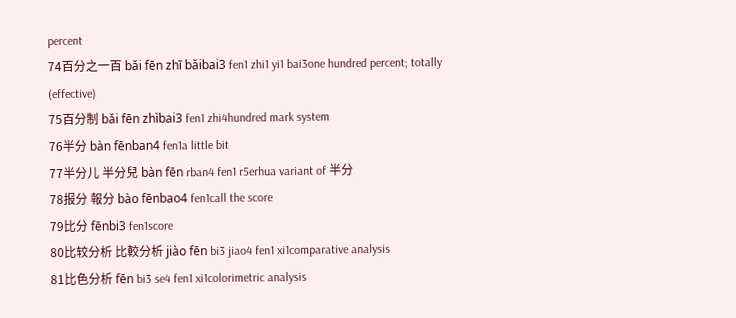percent
74百分之一百 bǎi fēn zhī bǎibai3 fen1 zhi1 yi1 bai3one hundred percent; totally (effective)
75百分制 bǎi fēn zhìbai3 fen1 zhi4hundred mark system
76半分 bàn fēnban4 fen1a little bit
77半分儿 半分兒 bàn fēn rban4 fen1 r5erhua variant of 半分
78报分 報分 bào fēnbao4 fen1call the score
79比分 fēnbi3 fen1score
80比较分析 比較分析 jiào fēn bi3 jiao4 fen1 xi1comparative analysis
81比色分析 fēn bi3 se4 fen1 xi1colorimetric analysis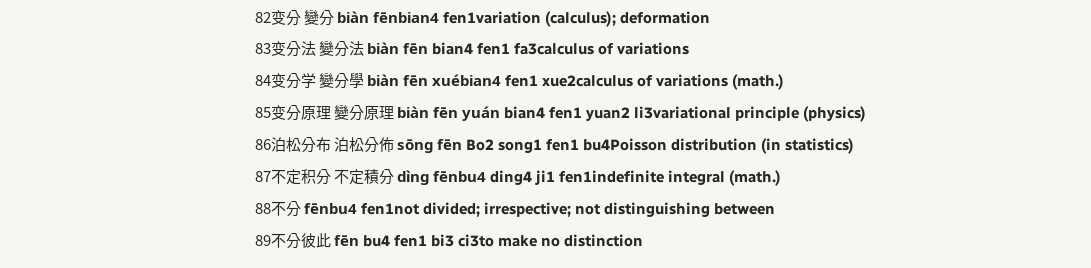82变分 變分 biàn fēnbian4 fen1variation (calculus); deformation
83变分法 變分法 biàn fēn bian4 fen1 fa3calculus of variations
84变分学 變分學 biàn fēn xuébian4 fen1 xue2calculus of variations (math.)
85变分原理 變分原理 biàn fēn yuán bian4 fen1 yuan2 li3variational principle (physics)
86泊松分布 泊松分佈 sōng fēn Bo2 song1 fen1 bu4Poisson distribution (in statistics)
87不定积分 不定積分 dìng fēnbu4 ding4 ji1 fen1indefinite integral (math.)
88不分 fēnbu4 fen1not divided; irrespective; not distinguishing between
89不分彼此 fēn bu4 fen1 bi3 ci3to make no distinction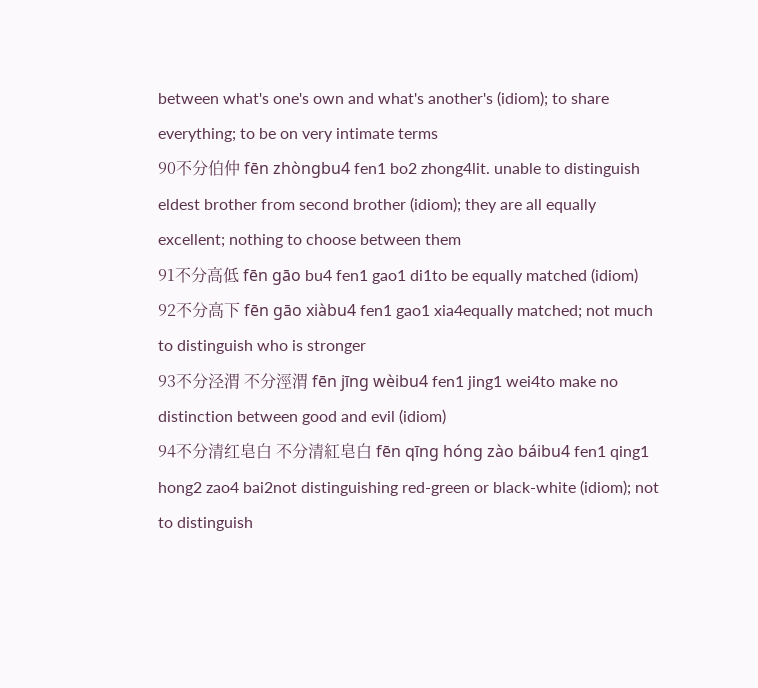between what's one's own and what's another's (idiom); to share everything; to be on very intimate terms
90不分伯仲 fēn zhòngbu4 fen1 bo2 zhong4lit. unable to distinguish eldest brother from second brother (idiom); they are all equally excellent; nothing to choose between them
91不分高低 fēn gāo bu4 fen1 gao1 di1to be equally matched (idiom)
92不分高下 fēn gāo xiàbu4 fen1 gao1 xia4equally matched; not much to distinguish who is stronger
93不分泾渭 不分涇渭 fēn jīng wèibu4 fen1 jing1 wei4to make no distinction between good and evil (idiom)
94不分清红皂白 不分清紅皂白 fēn qīng hóng zào báibu4 fen1 qing1 hong2 zao4 bai2not distinguishing red-green or black-white (idiom); not to distinguish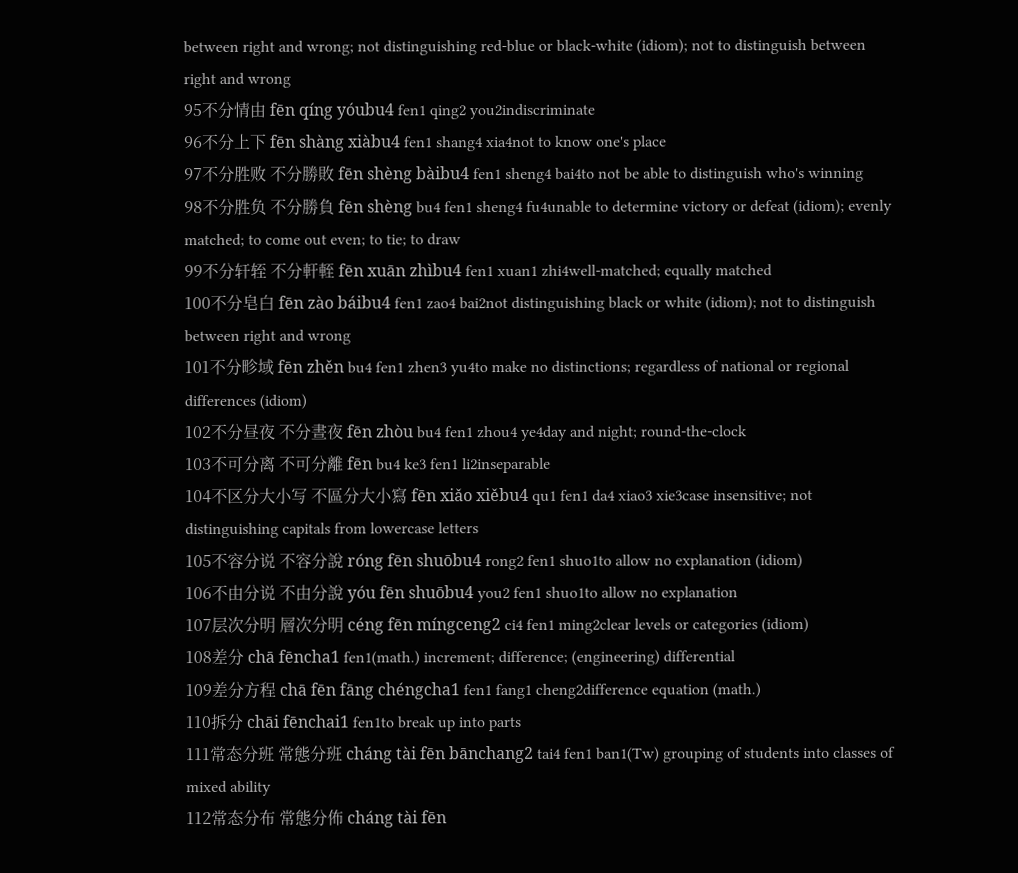between right and wrong; not distinguishing red-blue or black-white (idiom); not to distinguish between right and wrong
95不分情由 fēn qíng yóubu4 fen1 qing2 you2indiscriminate
96不分上下 fēn shàng xiàbu4 fen1 shang4 xia4not to know one's place
97不分胜败 不分勝敗 fēn shèng bàibu4 fen1 sheng4 bai4to not be able to distinguish who's winning
98不分胜负 不分勝負 fēn shèng bu4 fen1 sheng4 fu4unable to determine victory or defeat (idiom); evenly matched; to come out even; to tie; to draw
99不分轩轾 不分軒輊 fēn xuān zhìbu4 fen1 xuan1 zhi4well-matched; equally matched
100不分皂白 fēn zào báibu4 fen1 zao4 bai2not distinguishing black or white (idiom); not to distinguish between right and wrong
101不分畛域 fēn zhěn bu4 fen1 zhen3 yu4to make no distinctions; regardless of national or regional differences (idiom)
102不分昼夜 不分晝夜 fēn zhòu bu4 fen1 zhou4 ye4day and night; round-the-clock
103不可分离 不可分離 fēn bu4 ke3 fen1 li2inseparable
104不区分大小写 不區分大小寫 fēn xiǎo xiěbu4 qu1 fen1 da4 xiao3 xie3case insensitive; not distinguishing capitals from lowercase letters
105不容分说 不容分說 róng fēn shuōbu4 rong2 fen1 shuo1to allow no explanation (idiom)
106不由分说 不由分說 yóu fēn shuōbu4 you2 fen1 shuo1to allow no explanation
107层次分明 層次分明 céng fēn míngceng2 ci4 fen1 ming2clear levels or categories (idiom)
108差分 chā fēncha1 fen1(math.) increment; difference; (engineering) differential
109差分方程 chā fēn fāng chéngcha1 fen1 fang1 cheng2difference equation (math.)
110拆分 chāi fēnchai1 fen1to break up into parts
111常态分班 常態分班 cháng tài fēn bānchang2 tai4 fen1 ban1(Tw) grouping of students into classes of mixed ability
112常态分布 常態分佈 cháng tài fēn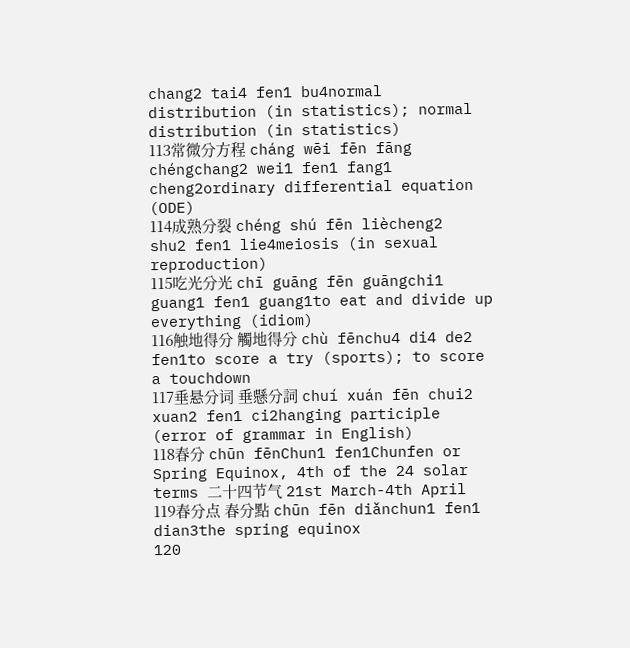chang2 tai4 fen1 bu4normal distribution (in statistics); normal distribution (in statistics)
113常微分方程 cháng wēi fēn fāng chéngchang2 wei1 fen1 fang1 cheng2ordinary differential equation (ODE)
114成熟分裂 chéng shú fēn liècheng2 shu2 fen1 lie4meiosis (in sexual reproduction)
115吃光分光 chī guāng fēn guāngchi1 guang1 fen1 guang1to eat and divide up everything (idiom)
116触地得分 觸地得分 chù fēnchu4 di4 de2 fen1to score a try (sports); to score a touchdown
117垂悬分词 垂懸分詞 chuí xuán fēn chui2 xuan2 fen1 ci2hanging participle (error of grammar in English)
118春分 chūn fēnChun1 fen1Chunfen or Spring Equinox, 4th of the 24 solar terms 二十四节气 21st March-4th April
119春分点 春分點 chūn fēn diǎnchun1 fen1 dian3the spring equinox
120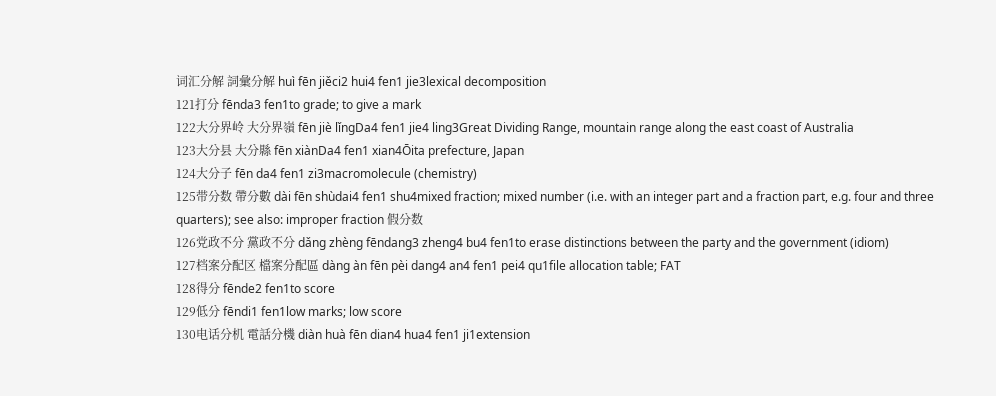词汇分解 詞彙分解 huì fēn jiěci2 hui4 fen1 jie3lexical decomposition
121打分 fēnda3 fen1to grade; to give a mark
122大分界岭 大分界嶺 fēn jiè lǐngDa4 fen1 jie4 ling3Great Dividing Range, mountain range along the east coast of Australia
123大分县 大分縣 fēn xiànDa4 fen1 xian4Ōita prefecture, Japan
124大分子 fēn da4 fen1 zi3macromolecule (chemistry)
125带分数 帶分數 dài fēn shùdai4 fen1 shu4mixed fraction; mixed number (i.e. with an integer part and a fraction part, e.g. four and three quarters); see also: improper fraction 假分数
126党政不分 黨政不分 dǎng zhèng fēndang3 zheng4 bu4 fen1to erase distinctions between the party and the government (idiom)
127档案分配区 檔案分配區 dàng àn fēn pèi dang4 an4 fen1 pei4 qu1file allocation table; FAT
128得分 fēnde2 fen1to score
129低分 fēndi1 fen1low marks; low score
130电话分机 電話分機 diàn huà fēn dian4 hua4 fen1 ji1extension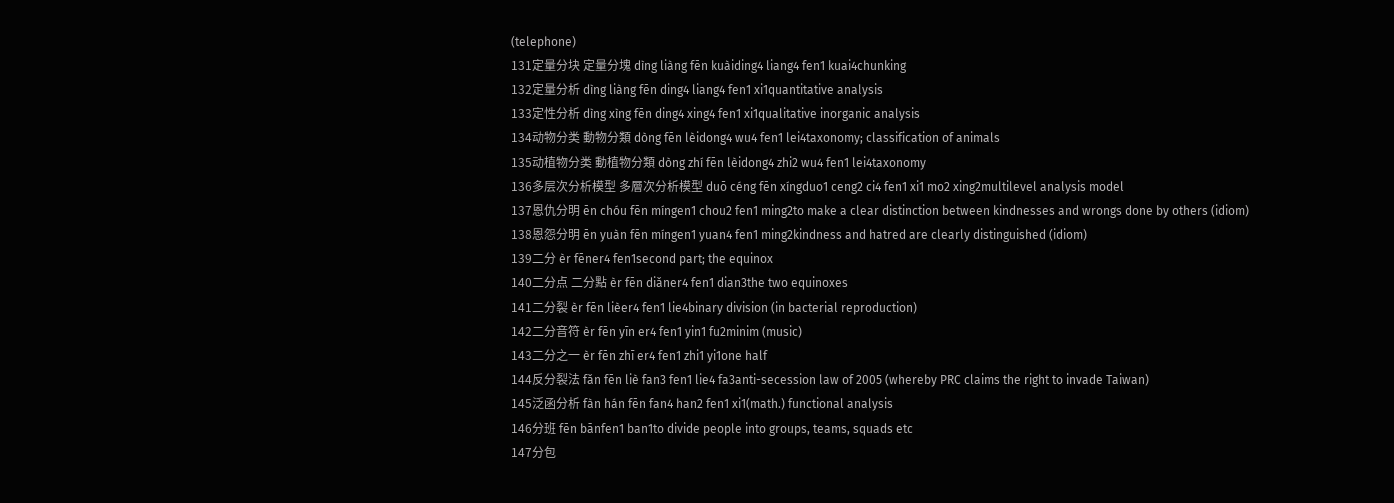(telephone)
131定量分块 定量分塊 dìng liàng fēn kuàiding4 liang4 fen1 kuai4chunking
132定量分析 dìng liàng fēn ding4 liang4 fen1 xi1quantitative analysis
133定性分析 dìng xìng fēn ding4 xing4 fen1 xi1qualitative inorganic analysis
134动物分类 動物分類 dòng fēn lèidong4 wu4 fen1 lei4taxonomy; classification of animals
135动植物分类 動植物分類 dòng zhí fēn lèidong4 zhi2 wu4 fen1 lei4taxonomy
136多层次分析模型 多層次分析模型 duō céng fēn xíngduo1 ceng2 ci4 fen1 xi1 mo2 xing2multilevel analysis model
137恩仇分明 ēn chóu fēn míngen1 chou2 fen1 ming2to make a clear distinction between kindnesses and wrongs done by others (idiom)
138恩怨分明 ēn yuàn fēn míngen1 yuan4 fen1 ming2kindness and hatred are clearly distinguished (idiom)
139二分 èr fēner4 fen1second part; the equinox
140二分点 二分點 èr fēn diǎner4 fen1 dian3the two equinoxes
141二分裂 èr fēn lièer4 fen1 lie4binary division (in bacterial reproduction)
142二分音符 èr fēn yīn er4 fen1 yin1 fu2minim (music)
143二分之一 èr fēn zhī er4 fen1 zhi1 yi1one half
144反分裂法 fǎn fēn liè fan3 fen1 lie4 fa3anti-secession law of 2005 (whereby PRC claims the right to invade Taiwan)
145泛函分析 fàn hán fēn fan4 han2 fen1 xi1(math.) functional analysis
146分班 fēn bānfen1 ban1to divide people into groups, teams, squads etc
147分包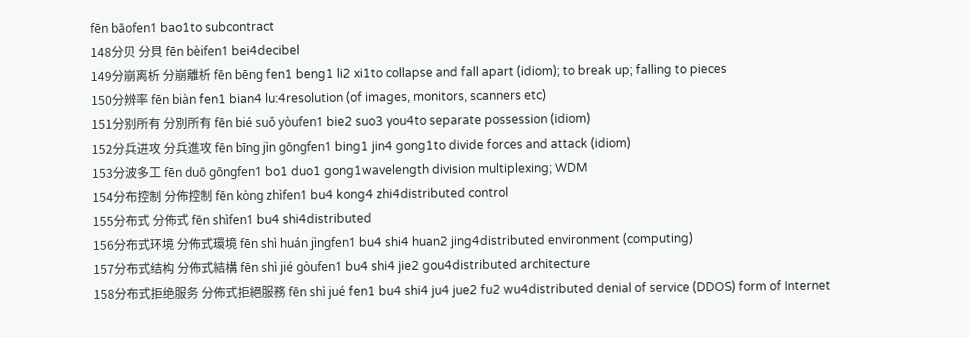fēn bāofen1 bao1to subcontract
148分贝 分貝 fēn bèifen1 bei4decibel
149分崩离析 分崩離析 fēn bēng fen1 beng1 li2 xi1to collapse and fall apart (idiom); to break up; falling to pieces
150分辨率 fēn biàn fen1 bian4 lu:4resolution (of images, monitors, scanners etc)
151分别所有 分別所有 fēn bié suǒ yòufen1 bie2 suo3 you4to separate possession (idiom)
152分兵进攻 分兵進攻 fēn bīng jìn gōngfen1 bing1 jin4 gong1to divide forces and attack (idiom)
153分波多工 fēn duō gōngfen1 bo1 duo1 gong1wavelength division multiplexing; WDM
154分布控制 分佈控制 fēn kòng zhìfen1 bu4 kong4 zhi4distributed control
155分布式 分佈式 fēn shìfen1 bu4 shi4distributed
156分布式环境 分佈式環境 fēn shì huán jìngfen1 bu4 shi4 huan2 jing4distributed environment (computing)
157分布式结构 分佈式結構 fēn shì jié gòufen1 bu4 shi4 jie2 gou4distributed architecture
158分布式拒绝服务 分佈式拒絕服務 fēn shì jué fen1 bu4 shi4 ju4 jue2 fu2 wu4distributed denial of service (DDOS) form of Internet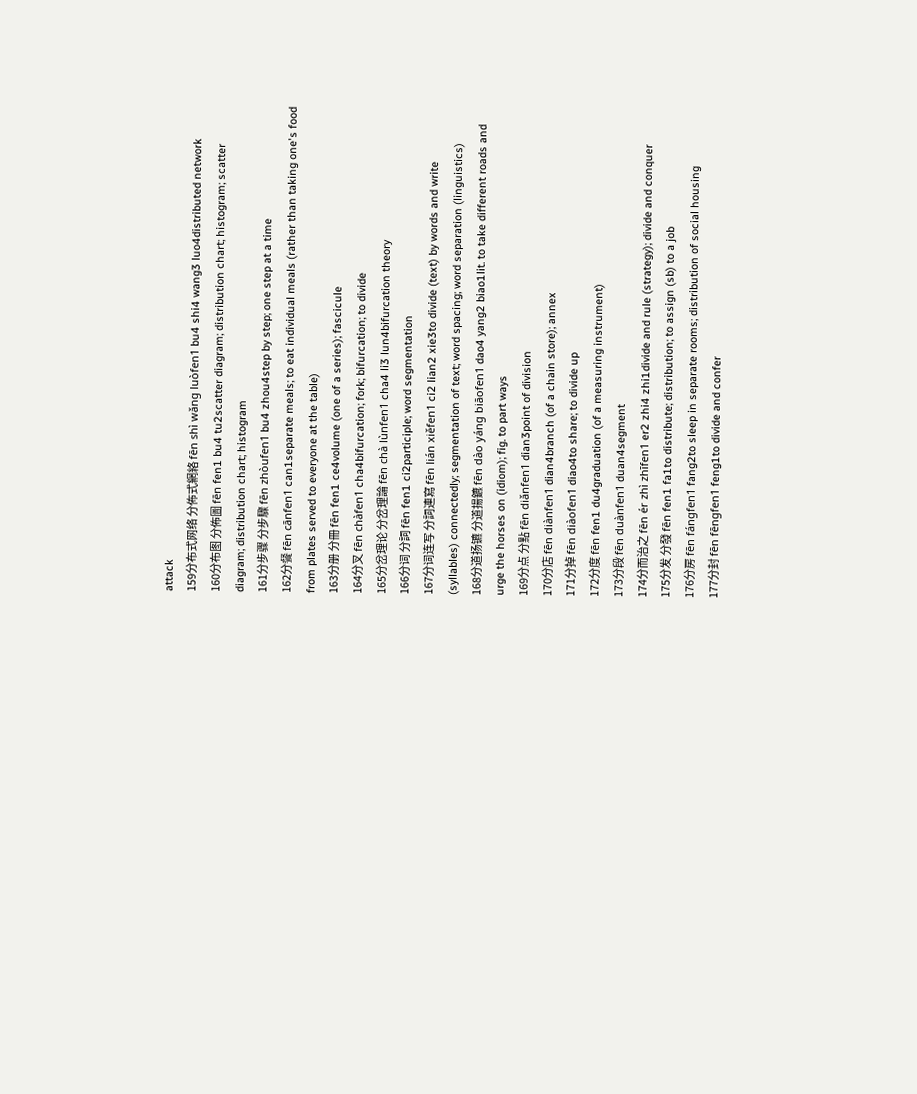attack
159分布式网络 分佈式網絡 fēn shì wǎng luòfen1 bu4 shi4 wang3 luo4distributed network
160分布图 分佈圖 fēn fen1 bu4 tu2scatter diagram; distribution chart; histogram; scatter diagram; distribution chart; histogram
161分步骤 分步驟 fēn zhòufen1 bu4 zhou4step by step; one step at a time
162分餐 fēn cānfen1 can1separate meals; to eat individual meals (rather than taking one's food from plates served to everyone at the table)
163分册 分冊 fēn fen1 ce4volume (one of a series); fascicule
164分叉 fēn chàfen1 cha4bifurcation; fork; bifurcation; to divide
165分岔理论 分岔理論 fēn chà lùnfen1 cha4 li3 lun4bifurcation theory
166分词 分詞 fēn fen1 ci2participle; word segmentation
167分词连写 分詞連寫 fēn lián xiěfen1 ci2 lian2 xie3to divide (text) by words and write (syllables) connectedly; segmentation of text; word spacing; word separation (linguistics)
168分道扬镳 分道揚鑣 fēn dào yáng biāofen1 dao4 yang2 biao1lit. to take different roads and urge the horses on (idiom); fig. to part ways
169分点 分點 fēn diǎnfen1 dian3point of division
170分店 fēn diànfen1 dian4branch (of a chain store); annex
171分掉 fēn diàofen1 diao4to share; to divide up
172分度 fēn fen1 du4graduation (of a measuring instrument)
173分段 fēn duànfen1 duan4segment
174分而治之 fēn ér zhì zhīfen1 er2 zhi4 zhi1divide and rule (strategy); divide and conquer
175分发 分發 fēn fen1 fa1to distribute; distribution; to assign (sb) to a job
176分房 fēn fángfen1 fang2to sleep in separate rooms; distribution of social housing
177分封 fēn fēngfen1 feng1to divide and confer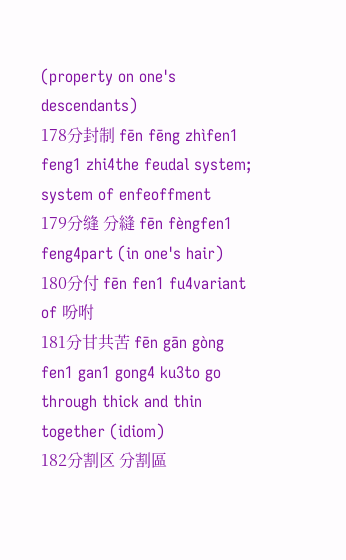(property on one's descendants)
178分封制 fēn fēng zhìfen1 feng1 zhi4the feudal system; system of enfeoffment
179分缝 分縫 fēn fèngfen1 feng4part (in one's hair)
180分付 fēn fen1 fu4variant of 吩咐
181分甘共苦 fēn gān gòng fen1 gan1 gong4 ku3to go through thick and thin together (idiom)
182分割区 分割區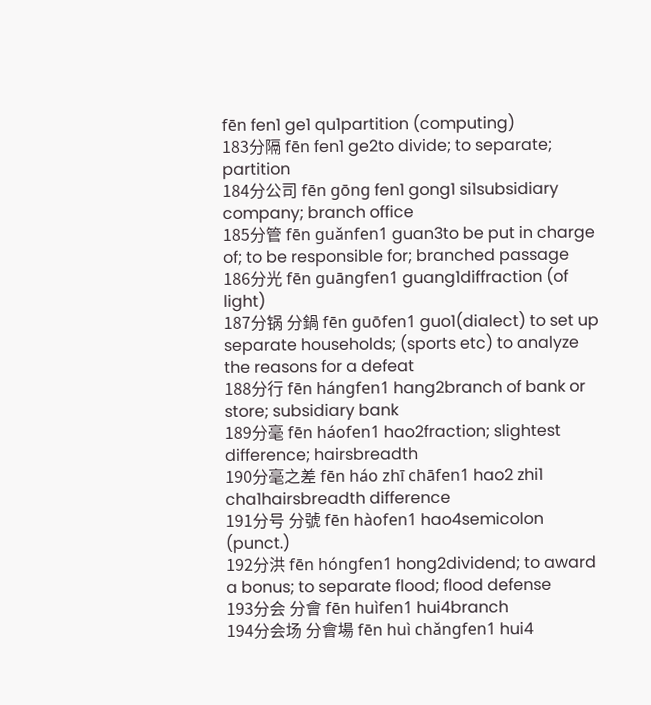fēn fen1 ge1 qu1partition (computing)
183分隔 fēn fen1 ge2to divide; to separate; partition
184分公司 fēn gōng fen1 gong1 si1subsidiary company; branch office
185分管 fēn guǎnfen1 guan3to be put in charge of; to be responsible for; branched passage
186分光 fēn guāngfen1 guang1diffraction (of light)
187分锅 分鍋 fēn guōfen1 guo1(dialect) to set up separate households; (sports etc) to analyze the reasons for a defeat
188分行 fēn hángfen1 hang2branch of bank or store; subsidiary bank
189分毫 fēn háofen1 hao2fraction; slightest difference; hairsbreadth
190分毫之差 fēn háo zhī chāfen1 hao2 zhi1 cha1hairsbreadth difference
191分号 分號 fēn hàofen1 hao4semicolon (punct.)
192分洪 fēn hóngfen1 hong2dividend; to award a bonus; to separate flood; flood defense
193分会 分會 fēn huìfen1 hui4branch
194分会场 分會場 fēn huì chǎngfen1 hui4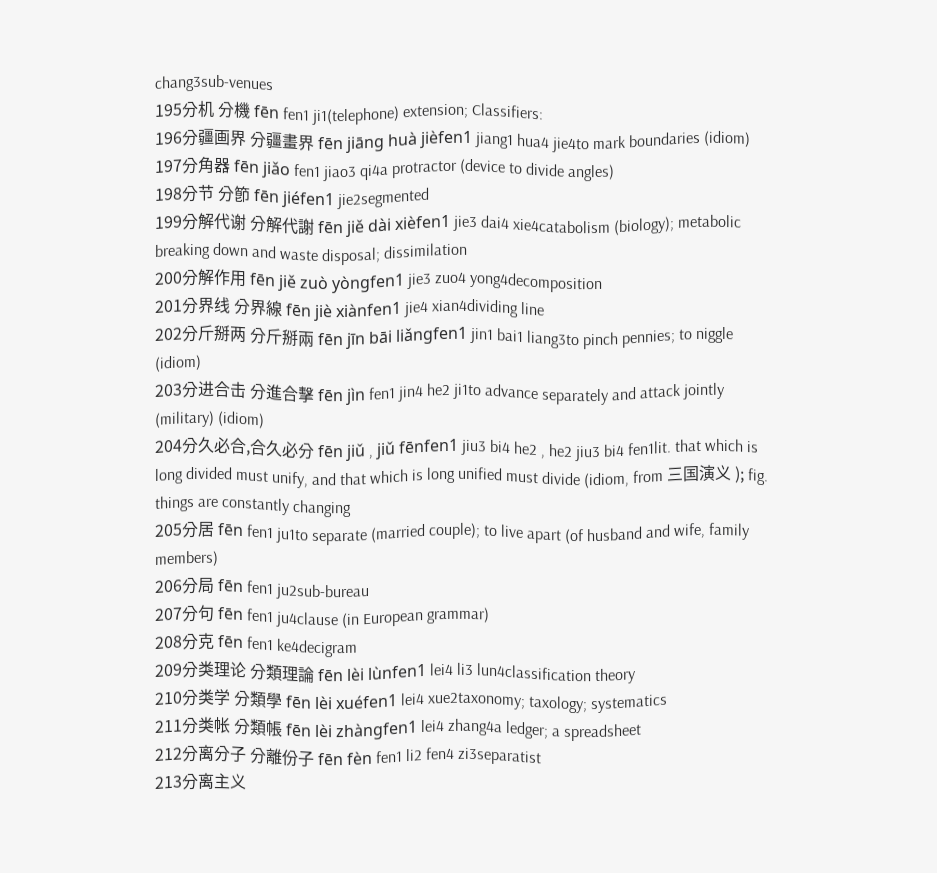chang3sub-venues
195分机 分機 fēn fen1 ji1(telephone) extension; Classifiers:
196分疆画界 分疆畫界 fēn jiāng huà jièfen1 jiang1 hua4 jie4to mark boundaries (idiom)
197分角器 fēn jiǎo fen1 jiao3 qi4a protractor (device to divide angles)
198分节 分節 fēn jiéfen1 jie2segmented
199分解代谢 分解代謝 fēn jiě dài xièfen1 jie3 dai4 xie4catabolism (biology); metabolic breaking down and waste disposal; dissimilation
200分解作用 fēn jiě zuò yòngfen1 jie3 zuo4 yong4decomposition
201分界线 分界線 fēn jiè xiànfen1 jie4 xian4dividing line
202分斤掰两 分斤掰兩 fēn jīn bāi liǎngfen1 jin1 bai1 liang3to pinch pennies; to niggle (idiom)
203分进合击 分進合擊 fēn jìn fen1 jin4 he2 ji1to advance separately and attack jointly (military) (idiom)
204分久必合,合久必分 fēn jiǔ , jiǔ fēnfen1 jiu3 bi4 he2 , he2 jiu3 bi4 fen1lit. that which is long divided must unify, and that which is long unified must divide (idiom, from 三国演义 ); fig. things are constantly changing
205分居 fēn fen1 ju1to separate (married couple); to live apart (of husband and wife, family members)
206分局 fēn fen1 ju2sub-bureau
207分句 fēn fen1 ju4clause (in European grammar)
208分克 fēn fen1 ke4decigram
209分类理论 分類理論 fēn lèi lùnfen1 lei4 li3 lun4classification theory
210分类学 分類學 fēn lèi xuéfen1 lei4 xue2taxonomy; taxology; systematics
211分类帐 分類帳 fēn lèi zhàngfen1 lei4 zhang4a ledger; a spreadsheet
212分离分子 分離份子 fēn fèn fen1 li2 fen4 zi3separatist
213分离主义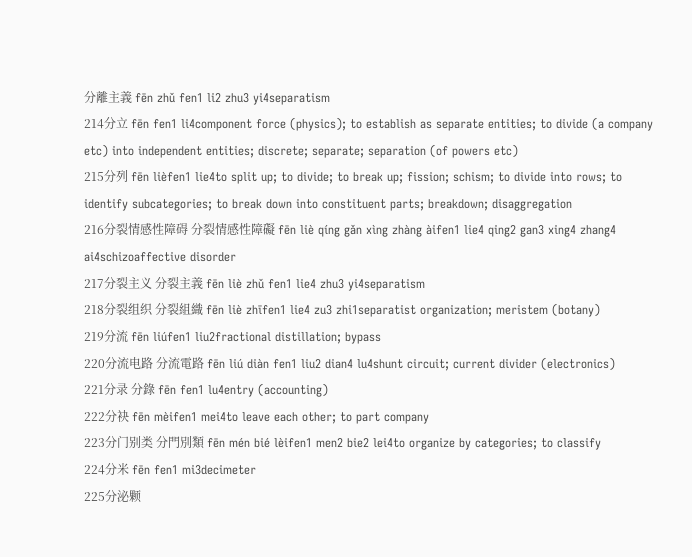分離主義 fēn zhǔ fen1 li2 zhu3 yi4separatism
214分立 fēn fen1 li4component force (physics); to establish as separate entities; to divide (a company etc) into independent entities; discrete; separate; separation (of powers etc)
215分列 fēn lièfen1 lie4to split up; to divide; to break up; fission; schism; to divide into rows; to identify subcategories; to break down into constituent parts; breakdown; disaggregation
216分裂情感性障碍 分裂情感性障礙 fēn liè qíng gǎn xìng zhàng àifen1 lie4 qing2 gan3 xing4 zhang4 ai4schizoaffective disorder
217分裂主义 分裂主義 fēn liè zhǔ fen1 lie4 zhu3 yi4separatism
218分裂组织 分裂組織 fēn liè zhīfen1 lie4 zu3 zhi1separatist organization; meristem (botany)
219分流 fēn liúfen1 liu2fractional distillation; bypass
220分流电路 分流電路 fēn liú diàn fen1 liu2 dian4 lu4shunt circuit; current divider (electronics)
221分录 分錄 fēn fen1 lu4entry (accounting)
222分袂 fēn mèifen1 mei4to leave each other; to part company
223分门别类 分門別類 fēn mén bié lèifen1 men2 bie2 lei4to organize by categories; to classify
224分米 fēn fen1 mi3decimeter
225分泌颗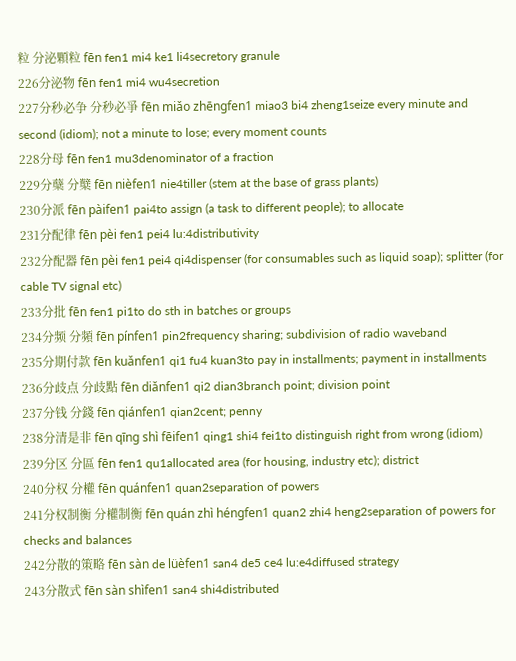粒 分泌顆粒 fēn fen1 mi4 ke1 li4secretory granule
226分泌物 fēn fen1 mi4 wu4secretion
227分秒必争 分秒必爭 fēn miǎo zhēngfen1 miao3 bi4 zheng1seize every minute and second (idiom); not a minute to lose; every moment counts
228分母 fēn fen1 mu3denominator of a fraction
229分蘖 分櫱 fēn nièfen1 nie4tiller (stem at the base of grass plants)
230分派 fēn pàifen1 pai4to assign (a task to different people); to allocate
231分配律 fēn pèi fen1 pei4 lu:4distributivity
232分配器 fēn pèi fen1 pei4 qi4dispenser (for consumables such as liquid soap); splitter (for cable TV signal etc)
233分批 fēn fen1 pi1to do sth in batches or groups
234分频 分頻 fēn pínfen1 pin2frequency sharing; subdivision of radio waveband
235分期付款 fēn kuǎnfen1 qi1 fu4 kuan3to pay in installments; payment in installments
236分歧点 分歧點 fēn diǎnfen1 qi2 dian3branch point; division point
237分钱 分錢 fēn qiánfen1 qian2cent; penny
238分清是非 fēn qīng shì fēifen1 qing1 shi4 fei1to distinguish right from wrong (idiom)
239分区 分區 fēn fen1 qu1allocated area (for housing, industry etc); district
240分权 分權 fēn quánfen1 quan2separation of powers
241分权制衡 分權制衡 fēn quán zhì héngfen1 quan2 zhi4 heng2separation of powers for checks and balances
242分散的策略 fēn sàn de lüèfen1 san4 de5 ce4 lu:e4diffused strategy
243分散式 fēn sàn shìfen1 san4 shi4distributed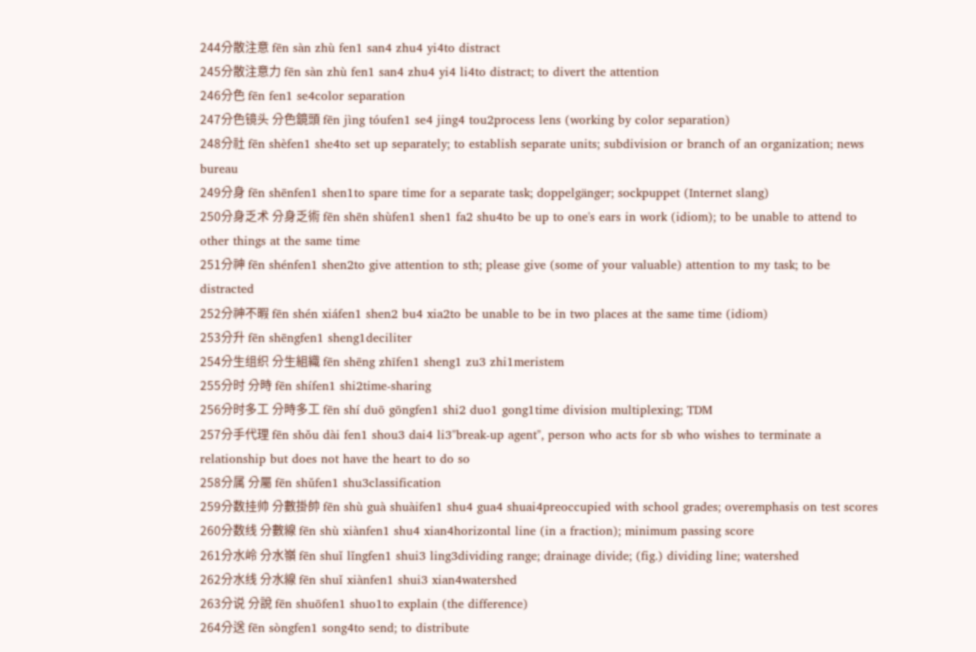244分散注意 fēn sàn zhù fen1 san4 zhu4 yi4to distract
245分散注意力 fēn sàn zhù fen1 san4 zhu4 yi4 li4to distract; to divert the attention
246分色 fēn fen1 se4color separation
247分色镜头 分色鏡頭 fēn jìng tóufen1 se4 jing4 tou2process lens (working by color separation)
248分社 fēn shèfen1 she4to set up separately; to establish separate units; subdivision or branch of an organization; news bureau
249分身 fēn shēnfen1 shen1to spare time for a separate task; doppelgänger; sockpuppet (Internet slang)
250分身乏术 分身乏術 fēn shēn shùfen1 shen1 fa2 shu4to be up to one's ears in work (idiom); to be unable to attend to other things at the same time
251分神 fēn shénfen1 shen2to give attention to sth; please give (some of your valuable) attention to my task; to be distracted
252分神不暇 fēn shén xiáfen1 shen2 bu4 xia2to be unable to be in two places at the same time (idiom)
253分升 fēn shēngfen1 sheng1deciliter
254分生组织 分生組織 fēn shēng zhīfen1 sheng1 zu3 zhi1meristem
255分时 分時 fēn shífen1 shi2time-sharing
256分时多工 分時多工 fēn shí duō gōngfen1 shi2 duo1 gong1time division multiplexing; TDM
257分手代理 fēn shǒu dài fen1 shou3 dai4 li3"break-up agent", person who acts for sb who wishes to terminate a relationship but does not have the heart to do so
258分属 分屬 fēn shǔfen1 shu3classification
259分数挂帅 分數掛帥 fēn shù guà shuàifen1 shu4 gua4 shuai4preoccupied with school grades; overemphasis on test scores
260分数线 分數線 fēn shù xiànfen1 shu4 xian4horizontal line (in a fraction); minimum passing score
261分水岭 分水嶺 fēn shuǐ lǐngfen1 shui3 ling3dividing range; drainage divide; (fig.) dividing line; watershed
262分水线 分水線 fēn shuǐ xiànfen1 shui3 xian4watershed
263分说 分說 fēn shuōfen1 shuo1to explain (the difference)
264分送 fēn sòngfen1 song4to send; to distribute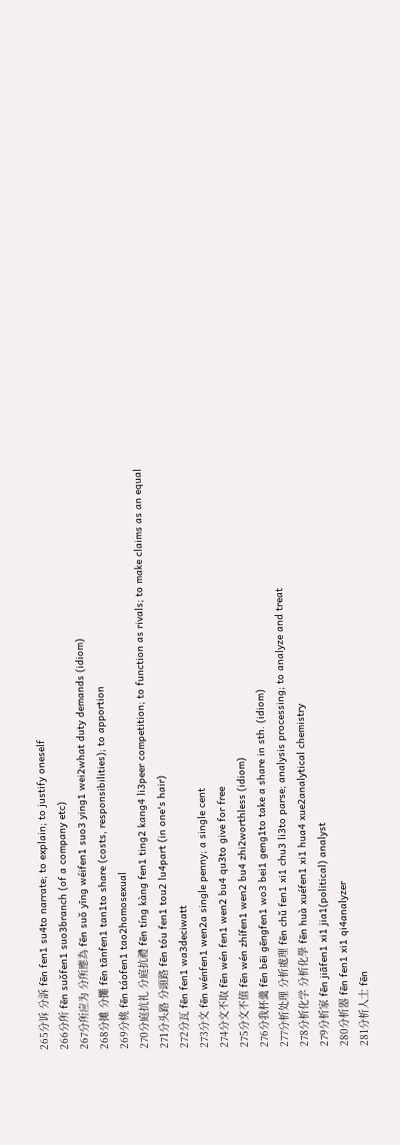265分诉 分訴 fēn fen1 su4to narrate; to explain; to justify oneself
266分所 fēn suǒfen1 suo3branch (of a company etc)
267分所应为 分所應為 fēn suǒ yīng wéifen1 suo3 ying1 wei2what duty demands (idiom)
268分摊 分攤 fēn tānfen1 tan1to share (costs, responsibilities); to apportion
269分桃 fēn táofen1 tao2homosexual
270分庭抗礼 分庭抗禮 fēn tíng kàng fen1 ting2 kang4 li3peer competition; to function as rivals; to make claims as an equal
271分头路 分頭路 fēn tóu fen1 tou2 lu4part (in one's hair)
272分瓦 fēn fen1 wa3deciwatt
273分文 fēn wénfen1 wen2a single penny; a single cent
274分文不取 fēn wén fen1 wen2 bu4 qu3to give for free
275分文不值 fēn wén zhífen1 wen2 bu4 zhi2worthless (idiom)
276分我杯羹 fēn bēi gēngfen1 wo3 bei1 geng1to take a share in sth. (idiom)
277分析处理 分析處理 fēn chǔ fen1 xi1 chu3 li3to parse; analysis processing; to analyze and treat
278分析化学 分析化學 fēn huà xuéfen1 xi1 hua4 xue2analytical chemistry
279分析家 fēn jiāfen1 xi1 jia1(political) analyst
280分析器 fēn fen1 xi1 qi4analyzer
281分析人士 fēn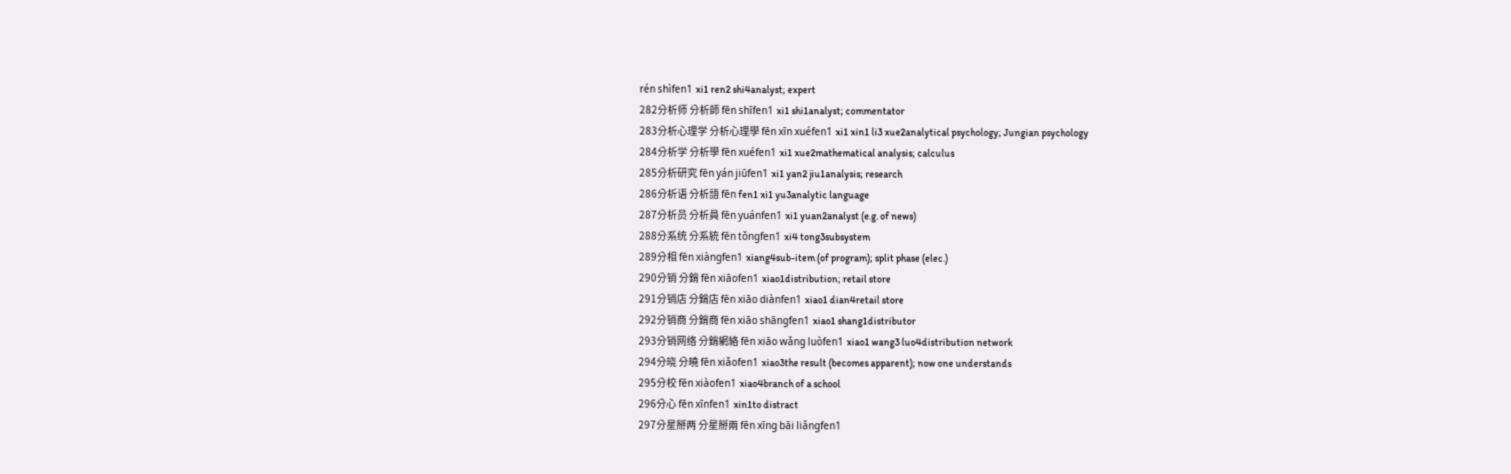rén shìfen1 xi1 ren2 shi4analyst; expert
282分析师 分析師 fēn shīfen1 xi1 shi1analyst; commentator
283分析心理学 分析心理學 fēn xīn xuéfen1 xi1 xin1 li3 xue2analytical psychology; Jungian psychology
284分析学 分析學 fēn xuéfen1 xi1 xue2mathematical analysis; calculus
285分析研究 fēn yán jiūfen1 xi1 yan2 jiu1analysis; research
286分析语 分析語 fēn fen1 xi1 yu3analytic language
287分析员 分析員 fēn yuánfen1 xi1 yuan2analyst (e.g. of news)
288分系统 分系統 fēn tǒngfen1 xi4 tong3subsystem
289分相 fēn xiàngfen1 xiang4sub-item (of program); split phase (elec.)
290分销 分銷 fēn xiāofen1 xiao1distribution; retail store
291分销店 分銷店 fēn xiāo diànfen1 xiao1 dian4retail store
292分销商 分銷商 fēn xiāo shāngfen1 xiao1 shang1distributor
293分销网络 分銷網絡 fēn xiāo wǎng luòfen1 xiao1 wang3 luo4distribution network
294分晓 分曉 fēn xiǎofen1 xiao3the result (becomes apparent); now one understands
295分校 fēn xiàofen1 xiao4branch of a school
296分心 fēn xīnfen1 xin1to distract
297分星掰两 分星掰兩 fēn xīng bāi liǎngfen1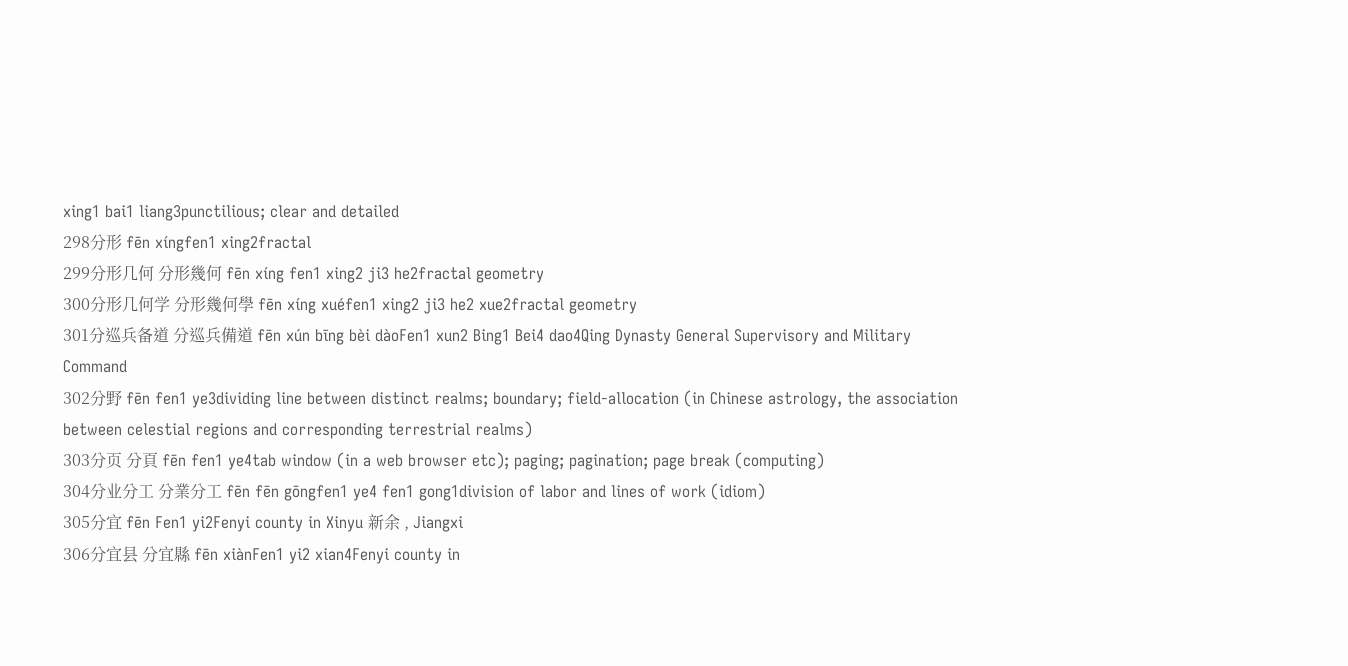xing1 bai1 liang3punctilious; clear and detailed
298分形 fēn xíngfen1 xing2fractal
299分形几何 分形幾何 fēn xíng fen1 xing2 ji3 he2fractal geometry
300分形几何学 分形幾何學 fēn xíng xuéfen1 xing2 ji3 he2 xue2fractal geometry
301分巡兵备道 分巡兵備道 fēn xún bīng bèi dàoFen1 xun2 Bing1 Bei4 dao4Qing Dynasty General Supervisory and Military Command
302分野 fēn fen1 ye3dividing line between distinct realms; boundary; field-allocation (in Chinese astrology, the association between celestial regions and corresponding terrestrial realms)
303分页 分頁 fēn fen1 ye4tab window (in a web browser etc); paging; pagination; page break (computing)
304分业分工 分業分工 fēn fēn gōngfen1 ye4 fen1 gong1division of labor and lines of work (idiom)
305分宜 fēn Fen1 yi2Fenyi county in Xinyu 新余 , Jiangxi
306分宜县 分宜縣 fēn xiànFen1 yi2 xian4Fenyi county in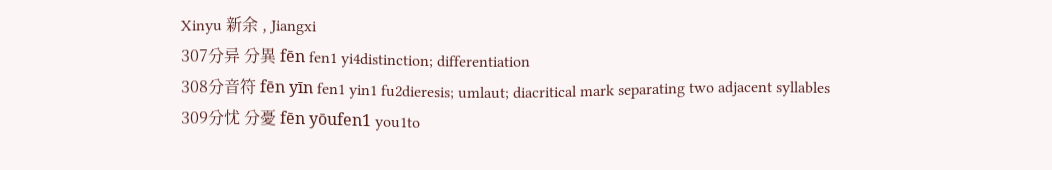Xinyu 新余 , Jiangxi
307分异 分異 fēn fen1 yi4distinction; differentiation
308分音符 fēn yīn fen1 yin1 fu2dieresis; umlaut; diacritical mark separating two adjacent syllables
309分忧 分憂 fēn yōufen1 you1to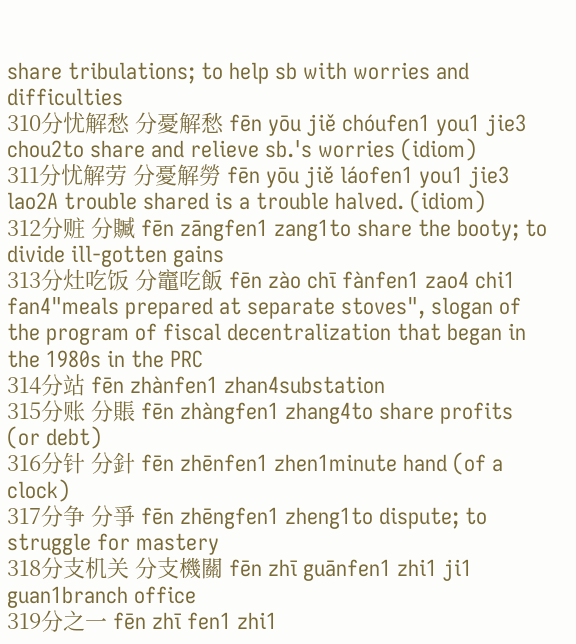share tribulations; to help sb with worries and difficulties
310分忧解愁 分憂解愁 fēn yōu jiě chóufen1 you1 jie3 chou2to share and relieve sb.'s worries (idiom)
311分忧解劳 分憂解勞 fēn yōu jiě láofen1 you1 jie3 lao2A trouble shared is a trouble halved. (idiom)
312分赃 分贓 fēn zāngfen1 zang1to share the booty; to divide ill-gotten gains
313分灶吃饭 分竈吃飯 fēn zào chī fànfen1 zao4 chi1 fan4"meals prepared at separate stoves", slogan of the program of fiscal decentralization that began in the 1980s in the PRC
314分站 fēn zhànfen1 zhan4substation
315分账 分賬 fēn zhàngfen1 zhang4to share profits (or debt)
316分针 分針 fēn zhēnfen1 zhen1minute hand (of a clock)
317分争 分爭 fēn zhēngfen1 zheng1to dispute; to struggle for mastery
318分支机关 分支機關 fēn zhī guānfen1 zhi1 ji1 guan1branch office
319分之一 fēn zhī fen1 zhi1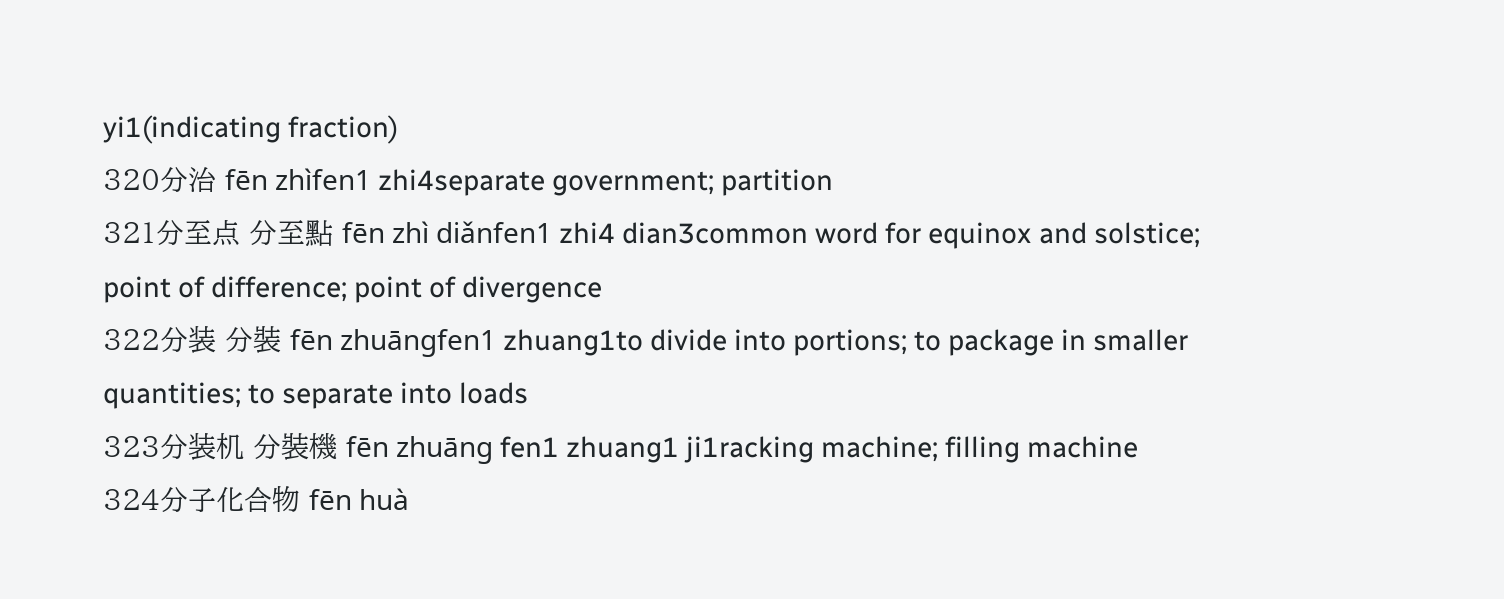yi1(indicating fraction)
320分治 fēn zhìfen1 zhi4separate government; partition
321分至点 分至點 fēn zhì diǎnfen1 zhi4 dian3common word for equinox and solstice; point of difference; point of divergence
322分装 分裝 fēn zhuāngfen1 zhuang1to divide into portions; to package in smaller quantities; to separate into loads
323分装机 分裝機 fēn zhuāng fen1 zhuang1 ji1racking machine; filling machine
324分子化合物 fēn huà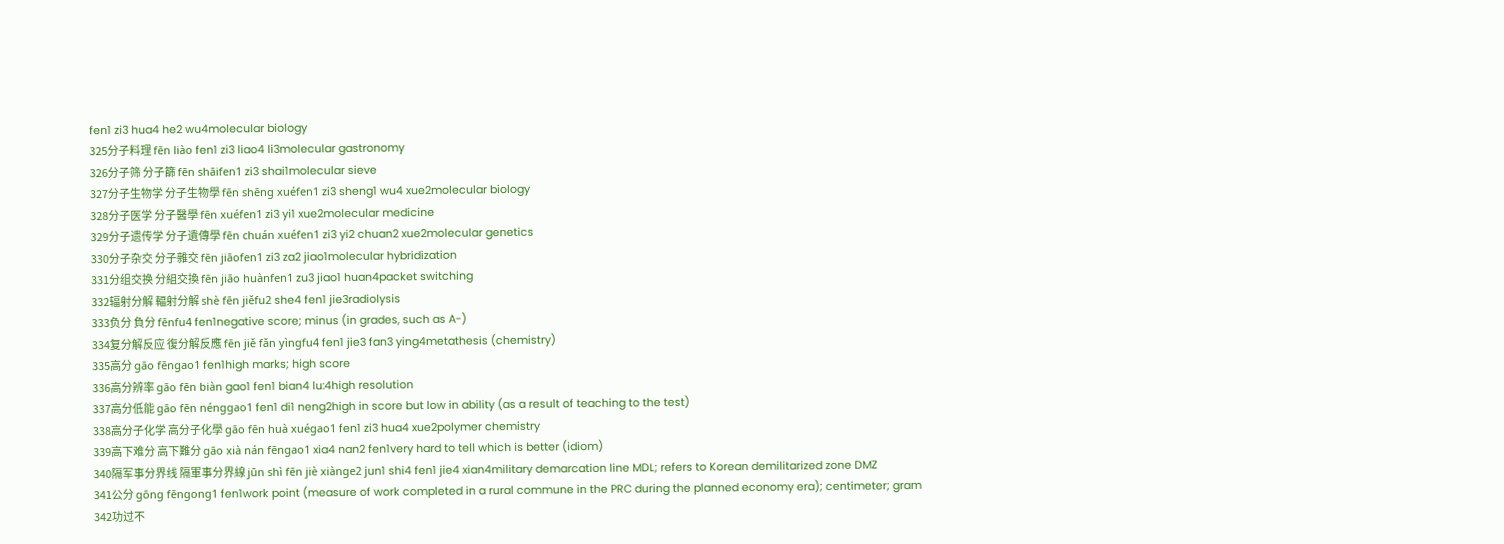fen1 zi3 hua4 he2 wu4molecular biology
325分子料理 fēn liào fen1 zi3 liao4 li3molecular gastronomy
326分子筛 分子篩 fēn shāifen1 zi3 shai1molecular sieve
327分子生物学 分子生物學 fēn shēng xuéfen1 zi3 sheng1 wu4 xue2molecular biology
328分子医学 分子醫學 fēn xuéfen1 zi3 yi1 xue2molecular medicine
329分子遗传学 分子遺傳學 fēn chuán xuéfen1 zi3 yi2 chuan2 xue2molecular genetics
330分子杂交 分子雜交 fēn jiāofen1 zi3 za2 jiao1molecular hybridization
331分组交换 分組交換 fēn jiāo huànfen1 zu3 jiao1 huan4packet switching
332辐射分解 輻射分解 shè fēn jiěfu2 she4 fen1 jie3radiolysis
333负分 負分 fēnfu4 fen1negative score; minus (in grades, such as A-)
334复分解反应 復分解反應 fēn jiě fǎn yìngfu4 fen1 jie3 fan3 ying4metathesis (chemistry)
335高分 gāo fēngao1 fen1high marks; high score
336高分辨率 gāo fēn biàn gao1 fen1 bian4 lu:4high resolution
337高分低能 gāo fēn nénggao1 fen1 di1 neng2high in score but low in ability (as a result of teaching to the test)
338高分子化学 高分子化學 gāo fēn huà xuégao1 fen1 zi3 hua4 xue2polymer chemistry
339高下难分 高下難分 gāo xià nán fēngao1 xia4 nan2 fen1very hard to tell which is better (idiom)
340隔军事分界线 隔軍事分界線 jūn shì fēn jiè xiànge2 jun1 shi4 fen1 jie4 xian4military demarcation line MDL; refers to Korean demilitarized zone DMZ
341公分 gōng fēngong1 fen1work point (measure of work completed in a rural commune in the PRC during the planned economy era); centimeter; gram
342功过不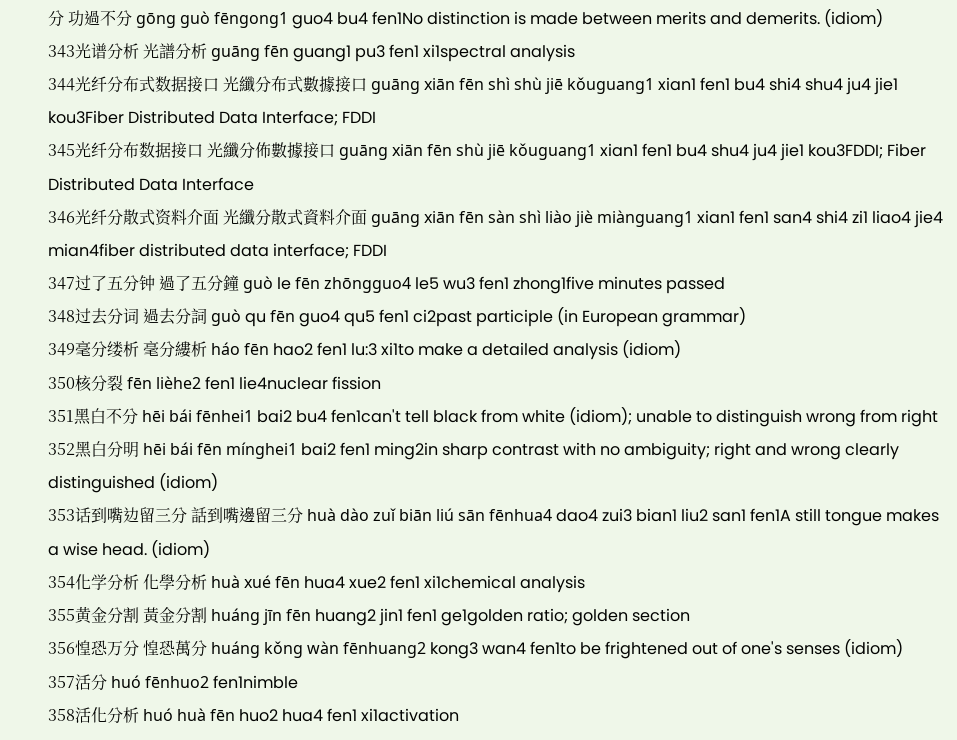分 功過不分 gōng guò fēngong1 guo4 bu4 fen1No distinction is made between merits and demerits. (idiom)
343光谱分析 光譜分析 guāng fēn guang1 pu3 fen1 xi1spectral analysis
344光纤分布式数据接口 光纖分布式數據接口 guāng xiān fēn shì shù jiē kǒuguang1 xian1 fen1 bu4 shi4 shu4 ju4 jie1 kou3Fiber Distributed Data Interface; FDDI
345光纤分布数据接口 光纖分佈數據接口 guāng xiān fēn shù jiē kǒuguang1 xian1 fen1 bu4 shu4 ju4 jie1 kou3FDDI; Fiber Distributed Data Interface
346光纤分散式资料介面 光纖分散式資料介面 guāng xiān fēn sàn shì liào jiè miànguang1 xian1 fen1 san4 shi4 zi1 liao4 jie4 mian4fiber distributed data interface; FDDI
347过了五分钟 過了五分鐘 guò le fēn zhōngguo4 le5 wu3 fen1 zhong1five minutes passed
348过去分词 過去分詞 guò qu fēn guo4 qu5 fen1 ci2past participle (in European grammar)
349毫分缕析 毫分縷析 háo fēn hao2 fen1 lu:3 xi1to make a detailed analysis (idiom)
350核分裂 fēn lièhe2 fen1 lie4nuclear fission
351黑白不分 hēi bái fēnhei1 bai2 bu4 fen1can't tell black from white (idiom); unable to distinguish wrong from right
352黑白分明 hēi bái fēn mínghei1 bai2 fen1 ming2in sharp contrast with no ambiguity; right and wrong clearly distinguished (idiom)
353话到嘴边留三分 話到嘴邊留三分 huà dào zuǐ biān liú sān fēnhua4 dao4 zui3 bian1 liu2 san1 fen1A still tongue makes a wise head. (idiom)
354化学分析 化學分析 huà xué fēn hua4 xue2 fen1 xi1chemical analysis
355黄金分割 黃金分割 huáng jīn fēn huang2 jin1 fen1 ge1golden ratio; golden section
356惶恐万分 惶恐萬分 huáng kǒng wàn fēnhuang2 kong3 wan4 fen1to be frightened out of one's senses (idiom)
357活分 huó fēnhuo2 fen1nimble
358活化分析 huó huà fēn huo2 hua4 fen1 xi1activation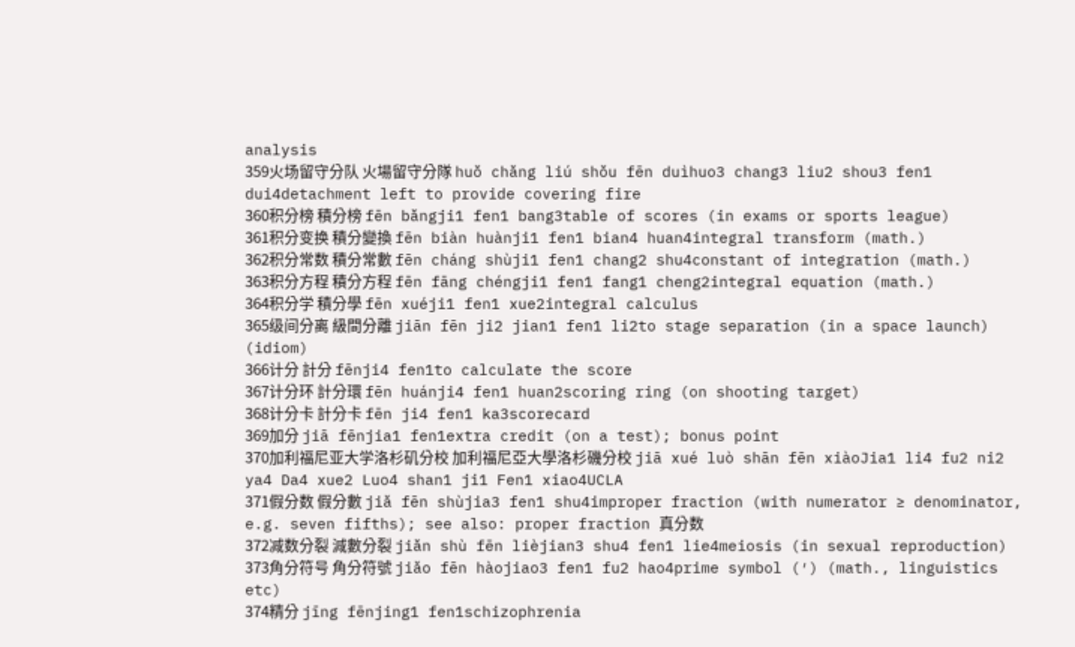analysis
359火场留守分队 火場留守分隊 huǒ chǎng liú shǒu fēn duìhuo3 chang3 liu2 shou3 fen1 dui4detachment left to provide covering fire
360积分榜 積分榜 fēn bǎngji1 fen1 bang3table of scores (in exams or sports league)
361积分变换 積分變換 fēn biàn huànji1 fen1 bian4 huan4integral transform (math.)
362积分常数 積分常數 fēn cháng shùji1 fen1 chang2 shu4constant of integration (math.)
363积分方程 積分方程 fēn fāng chéngji1 fen1 fang1 cheng2integral equation (math.)
364积分学 積分學 fēn xuéji1 fen1 xue2integral calculus
365级间分离 級間分離 jiān fēn ji2 jian1 fen1 li2to stage separation (in a space launch) (idiom)
366计分 計分 fēnji4 fen1to calculate the score
367计分环 計分環 fēn huánji4 fen1 huan2scoring ring (on shooting target)
368计分卡 計分卡 fēn ji4 fen1 ka3scorecard
369加分 jiā fēnjia1 fen1extra credit (on a test); bonus point
370加利福尼亚大学洛杉矶分校 加利福尼亞大學洛杉磯分校 jiā xué luò shān fēn xiàoJia1 li4 fu2 ni2 ya4 Da4 xue2 Luo4 shan1 ji1 Fen1 xiao4UCLA
371假分数 假分數 jiǎ fēn shùjia3 fen1 shu4improper fraction (with numerator ≥ denominator, e.g. seven fifths); see also: proper fraction 真分数
372减数分裂 減數分裂 jiǎn shù fēn lièjian3 shu4 fen1 lie4meiosis (in sexual reproduction)
373角分符号 角分符號 jiǎo fēn hàojiao3 fen1 fu2 hao4prime symbol (′) (math., linguistics etc)
374精分 jīng fēnjing1 fen1schizophrenia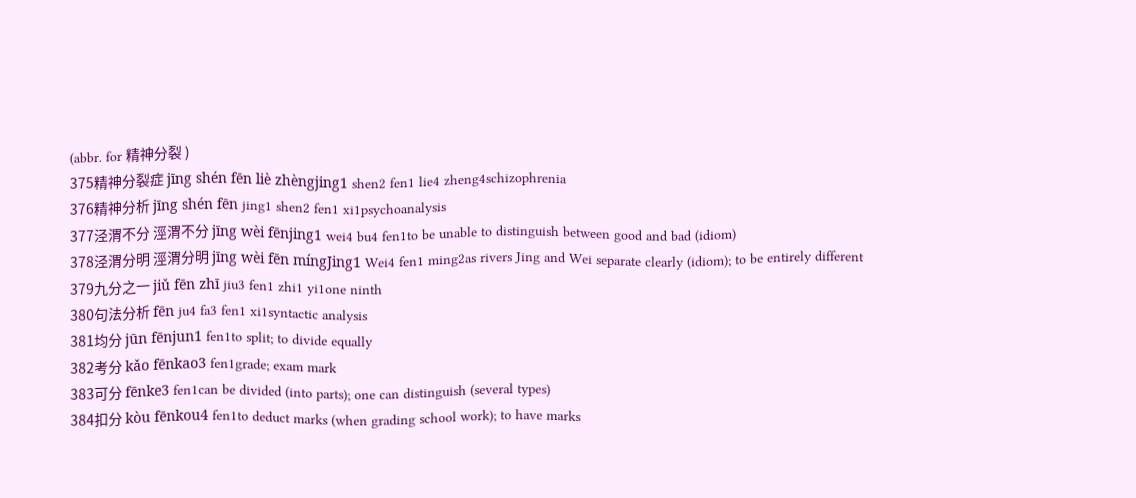(abbr. for 精神分裂 )
375精神分裂症 jīng shén fēn liè zhèngjing1 shen2 fen1 lie4 zheng4schizophrenia
376精神分析 jīng shén fēn jing1 shen2 fen1 xi1psychoanalysis
377泾渭不分 涇渭不分 jīng wèi fēnjing1 wei4 bu4 fen1to be unable to distinguish between good and bad (idiom)
378泾渭分明 涇渭分明 jīng wèi fēn míngJing1 Wei4 fen1 ming2as rivers Jing and Wei separate clearly (idiom); to be entirely different
379九分之一 jiǔ fēn zhī jiu3 fen1 zhi1 yi1one ninth
380句法分析 fēn ju4 fa3 fen1 xi1syntactic analysis
381均分 jūn fēnjun1 fen1to split; to divide equally
382考分 kǎo fēnkao3 fen1grade; exam mark
383可分 fēnke3 fen1can be divided (into parts); one can distinguish (several types)
384扣分 kòu fēnkou4 fen1to deduct marks (when grading school work); to have marks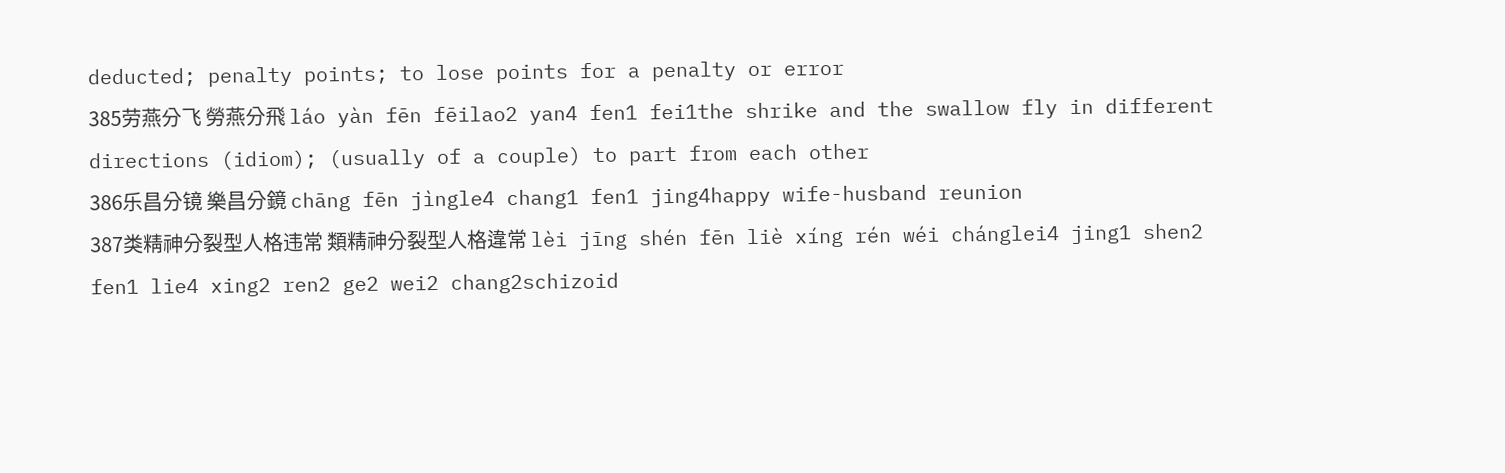deducted; penalty points; to lose points for a penalty or error
385劳燕分飞 勞燕分飛 láo yàn fēn fēilao2 yan4 fen1 fei1the shrike and the swallow fly in different directions (idiom); (usually of a couple) to part from each other
386乐昌分镜 樂昌分鏡 chāng fēn jìngle4 chang1 fen1 jing4happy wife-husband reunion
387类精神分裂型人格违常 類精神分裂型人格違常 lèi jīng shén fēn liè xíng rén wéi chánglei4 jing1 shen2 fen1 lie4 xing2 ren2 ge2 wei2 chang2schizoid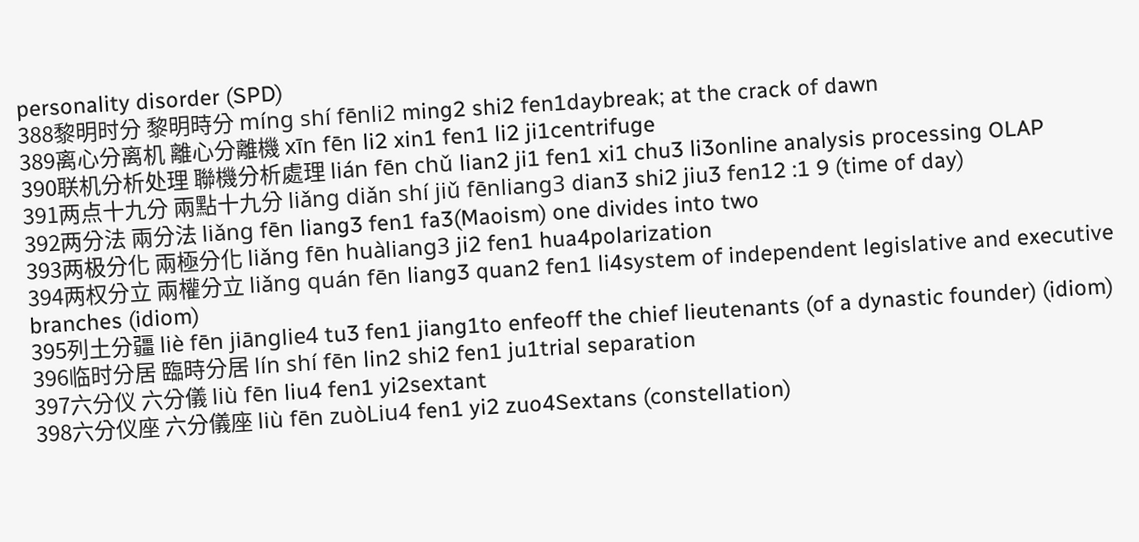personality disorder (SPD)
388黎明时分 黎明時分 míng shí fēnli2 ming2 shi2 fen1daybreak; at the crack of dawn
389离心分离机 離心分離機 xīn fēn li2 xin1 fen1 li2 ji1centrifuge
390联机分析处理 聯機分析處理 lián fēn chǔ lian2 ji1 fen1 xi1 chu3 li3online analysis processing OLAP
391两点十九分 兩點十九分 liǎng diǎn shí jiǔ fēnliang3 dian3 shi2 jiu3 fen12 :1 9 (time of day)
392两分法 兩分法 liǎng fēn liang3 fen1 fa3(Maoism) one divides into two
393两极分化 兩極分化 liǎng fēn huàliang3 ji2 fen1 hua4polarization
394两权分立 兩權分立 liǎng quán fēn liang3 quan2 fen1 li4system of independent legislative and executive branches (idiom)
395列土分疆 liè fēn jiānglie4 tu3 fen1 jiang1to enfeoff the chief lieutenants (of a dynastic founder) (idiom)
396临时分居 臨時分居 lín shí fēn lin2 shi2 fen1 ju1trial separation
397六分仪 六分儀 liù fēn liu4 fen1 yi2sextant
398六分仪座 六分儀座 liù fēn zuòLiu4 fen1 yi2 zuo4Sextans (constellation)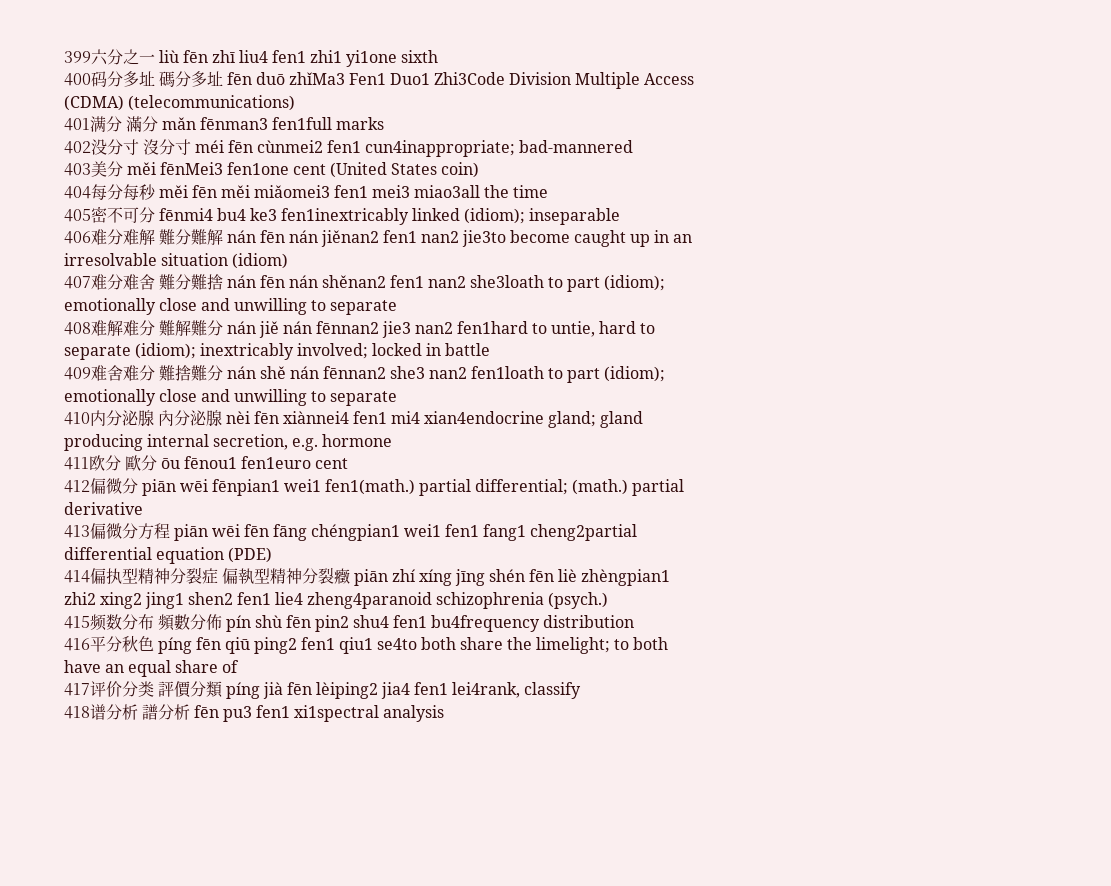399六分之一 liù fēn zhī liu4 fen1 zhi1 yi1one sixth
400码分多址 碼分多址 fēn duō zhǐMa3 Fen1 Duo1 Zhi3Code Division Multiple Access (CDMA) (telecommunications)
401满分 滿分 mǎn fēnman3 fen1full marks
402没分寸 沒分寸 méi fēn cùnmei2 fen1 cun4inappropriate; bad-mannered
403美分 měi fēnMei3 fen1one cent (United States coin)
404每分每秒 měi fēn měi miǎomei3 fen1 mei3 miao3all the time
405密不可分 fēnmi4 bu4 ke3 fen1inextricably linked (idiom); inseparable
406难分难解 難分難解 nán fēn nán jiěnan2 fen1 nan2 jie3to become caught up in an irresolvable situation (idiom)
407难分难舍 難分難捨 nán fēn nán shěnan2 fen1 nan2 she3loath to part (idiom); emotionally close and unwilling to separate
408难解难分 難解難分 nán jiě nán fēnnan2 jie3 nan2 fen1hard to untie, hard to separate (idiom); inextricably involved; locked in battle
409难舍难分 難捨難分 nán shě nán fēnnan2 she3 nan2 fen1loath to part (idiom); emotionally close and unwilling to separate
410内分泌腺 內分泌腺 nèi fēn xiànnei4 fen1 mi4 xian4endocrine gland; gland producing internal secretion, e.g. hormone
411欧分 歐分 ōu fēnou1 fen1euro cent
412偏微分 piān wēi fēnpian1 wei1 fen1(math.) partial differential; (math.) partial derivative
413偏微分方程 piān wēi fēn fāng chéngpian1 wei1 fen1 fang1 cheng2partial differential equation (PDE)
414偏执型精神分裂症 偏執型精神分裂癥 piān zhí xíng jīng shén fēn liè zhèngpian1 zhi2 xing2 jing1 shen2 fen1 lie4 zheng4paranoid schizophrenia (psych.)
415频数分布 頻數分佈 pín shù fēn pin2 shu4 fen1 bu4frequency distribution
416平分秋色 píng fēn qiū ping2 fen1 qiu1 se4to both share the limelight; to both have an equal share of
417评价分类 評價分類 píng jià fēn lèiping2 jia4 fen1 lei4rank, classify
418谱分析 譜分析 fēn pu3 fen1 xi1spectral analysis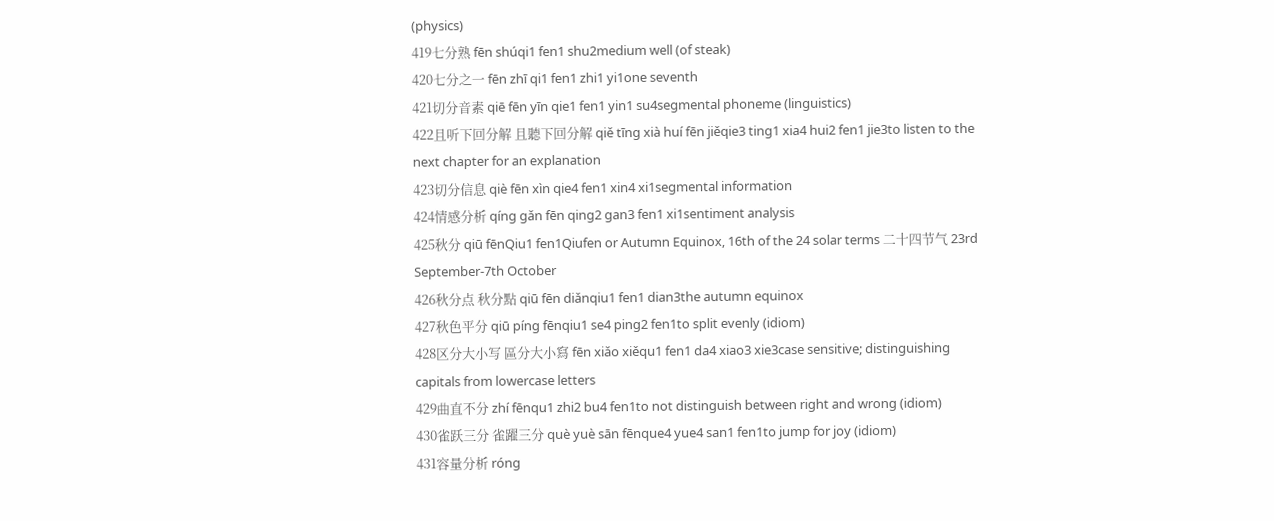(physics)
419七分熟 fēn shúqi1 fen1 shu2medium well (of steak)
420七分之一 fēn zhī qi1 fen1 zhi1 yi1one seventh
421切分音素 qiē fēn yīn qie1 fen1 yin1 su4segmental phoneme (linguistics)
422且听下回分解 且聽下回分解 qiě tīng xià huí fēn jiěqie3 ting1 xia4 hui2 fen1 jie3to listen to the next chapter for an explanation
423切分信息 qiè fēn xìn qie4 fen1 xin4 xi1segmental information
424情感分析 qíng gǎn fēn qing2 gan3 fen1 xi1sentiment analysis
425秋分 qiū fēnQiu1 fen1Qiufen or Autumn Equinox, 16th of the 24 solar terms 二十四节气 23rd September-7th October
426秋分点 秋分點 qiū fēn diǎnqiu1 fen1 dian3the autumn equinox
427秋色平分 qiū píng fēnqiu1 se4 ping2 fen1to split evenly (idiom)
428区分大小写 區分大小寫 fēn xiǎo xiěqu1 fen1 da4 xiao3 xie3case sensitive; distinguishing capitals from lowercase letters
429曲直不分 zhí fēnqu1 zhi2 bu4 fen1to not distinguish between right and wrong (idiom)
430雀跃三分 雀躍三分 què yuè sān fēnque4 yue4 san1 fen1to jump for joy (idiom)
431容量分析 róng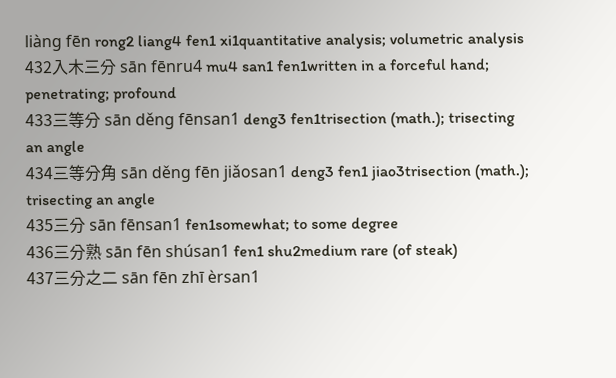liàng fēn rong2 liang4 fen1 xi1quantitative analysis; volumetric analysis
432入木三分 sān fēnru4 mu4 san1 fen1written in a forceful hand; penetrating; profound
433三等分 sān děng fēnsan1 deng3 fen1trisection (math.); trisecting an angle
434三等分角 sān děng fēn jiǎosan1 deng3 fen1 jiao3trisection (math.); trisecting an angle
435三分 sān fēnsan1 fen1somewhat; to some degree
436三分熟 sān fēn shúsan1 fen1 shu2medium rare (of steak)
437三分之二 sān fēn zhī èrsan1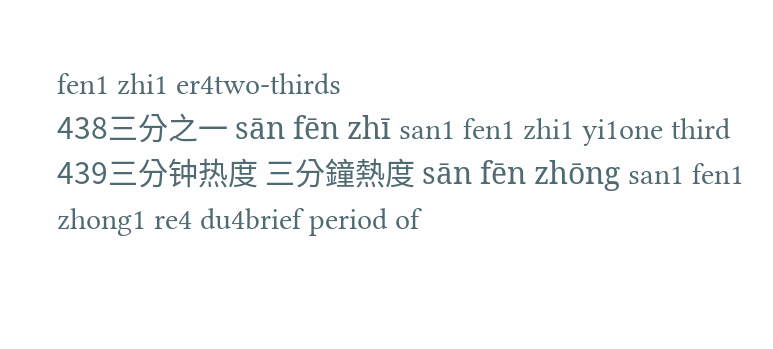fen1 zhi1 er4two-thirds
438三分之一 sān fēn zhī san1 fen1 zhi1 yi1one third
439三分钟热度 三分鐘熱度 sān fēn zhōng san1 fen1 zhong1 re4 du4brief period of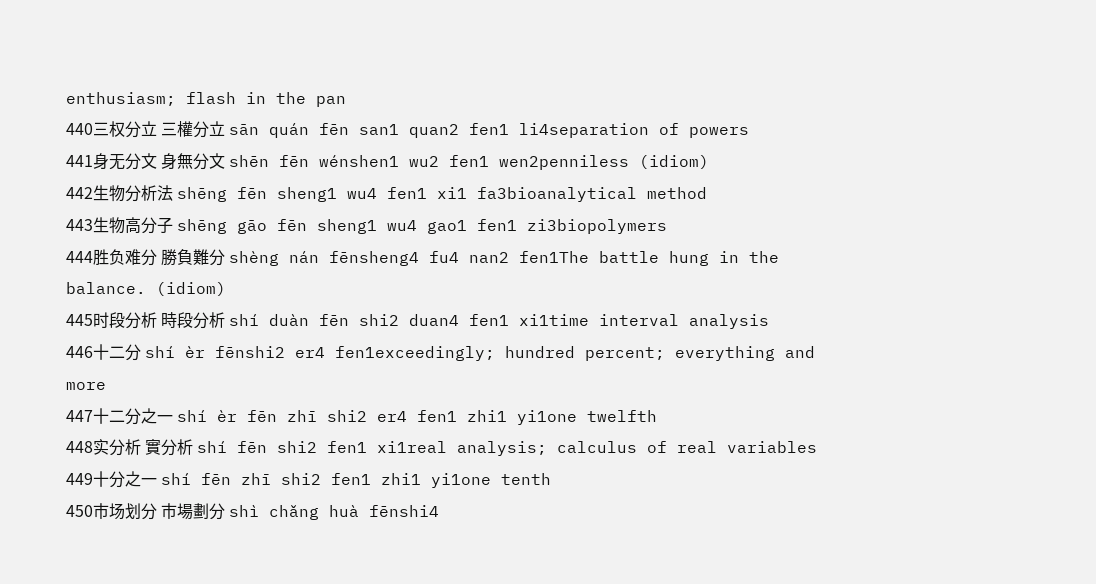enthusiasm; flash in the pan
440三权分立 三權分立 sān quán fēn san1 quan2 fen1 li4separation of powers
441身无分文 身無分文 shēn fēn wénshen1 wu2 fen1 wen2penniless (idiom)
442生物分析法 shēng fēn sheng1 wu4 fen1 xi1 fa3bioanalytical method
443生物高分子 shēng gāo fēn sheng1 wu4 gao1 fen1 zi3biopolymers
444胜负难分 勝負難分 shèng nán fēnsheng4 fu4 nan2 fen1The battle hung in the balance. (idiom)
445时段分析 時段分析 shí duàn fēn shi2 duan4 fen1 xi1time interval analysis
446十二分 shí èr fēnshi2 er4 fen1exceedingly; hundred percent; everything and more
447十二分之一 shí èr fēn zhī shi2 er4 fen1 zhi1 yi1one twelfth
448实分析 實分析 shí fēn shi2 fen1 xi1real analysis; calculus of real variables
449十分之一 shí fēn zhī shi2 fen1 zhi1 yi1one tenth
450市场划分 市場劃分 shì chǎng huà fēnshi4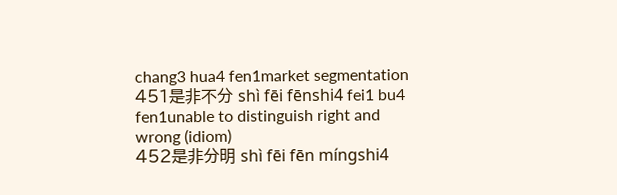chang3 hua4 fen1market segmentation
451是非不分 shì fēi fēnshi4 fei1 bu4 fen1unable to distinguish right and wrong (idiom)
452是非分明 shì fēi fēn míngshi4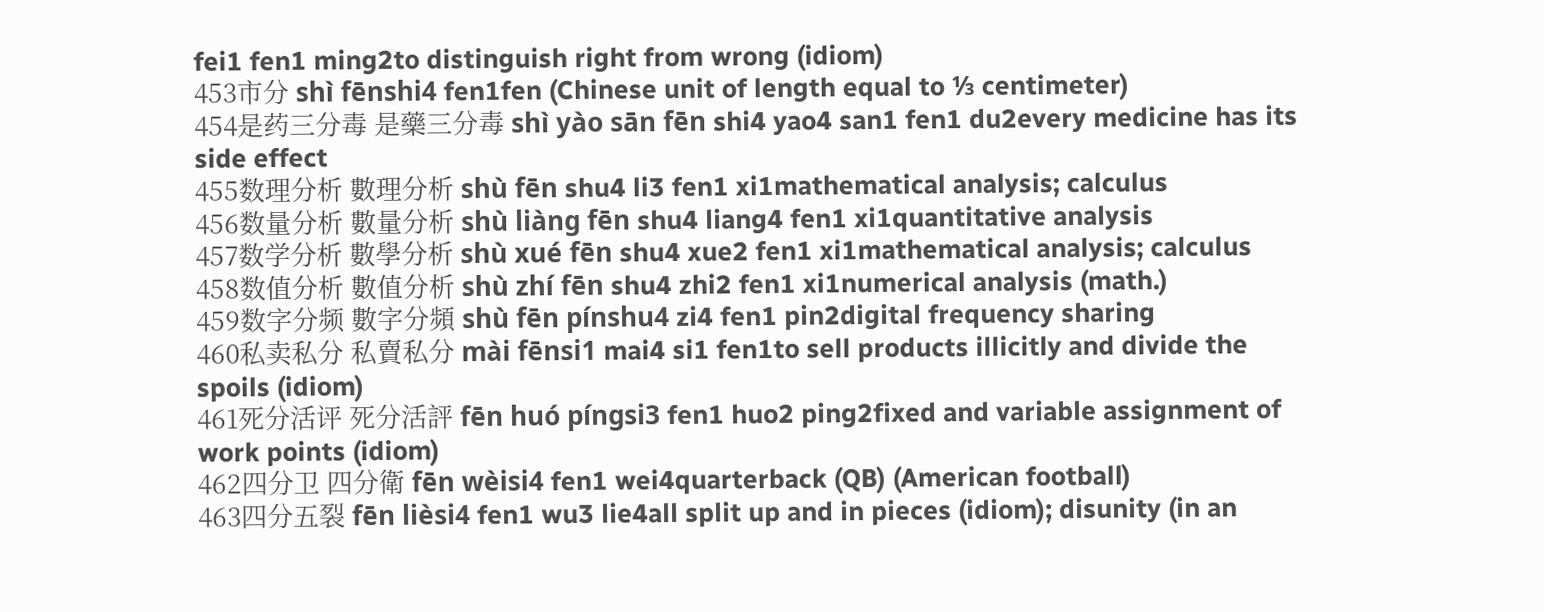fei1 fen1 ming2to distinguish right from wrong (idiom)
453市分 shì fēnshi4 fen1fen (Chinese unit of length equal to ⅓ centimeter)
454是药三分毒 是藥三分毒 shì yào sān fēn shi4 yao4 san1 fen1 du2every medicine has its side effect
455数理分析 數理分析 shù fēn shu4 li3 fen1 xi1mathematical analysis; calculus
456数量分析 數量分析 shù liàng fēn shu4 liang4 fen1 xi1quantitative analysis
457数学分析 數學分析 shù xué fēn shu4 xue2 fen1 xi1mathematical analysis; calculus
458数值分析 數值分析 shù zhí fēn shu4 zhi2 fen1 xi1numerical analysis (math.)
459数字分频 數字分頻 shù fēn pínshu4 zi4 fen1 pin2digital frequency sharing
460私卖私分 私賣私分 mài fēnsi1 mai4 si1 fen1to sell products illicitly and divide the spoils (idiom)
461死分活评 死分活評 fēn huó píngsi3 fen1 huo2 ping2fixed and variable assignment of work points (idiom)
462四分卫 四分衛 fēn wèisi4 fen1 wei4quarterback (QB) (American football)
463四分五裂 fēn lièsi4 fen1 wu3 lie4all split up and in pieces (idiom); disunity (in an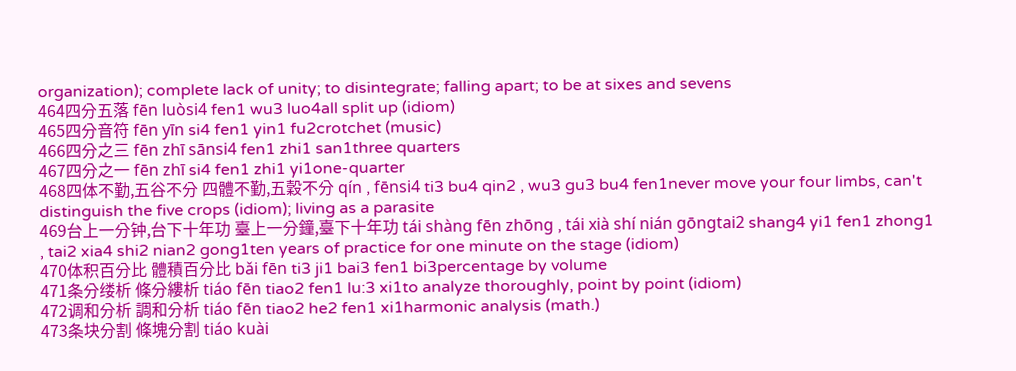organization); complete lack of unity; to disintegrate; falling apart; to be at sixes and sevens
464四分五落 fēn luòsi4 fen1 wu3 luo4all split up (idiom)
465四分音符 fēn yīn si4 fen1 yin1 fu2crotchet (music)
466四分之三 fēn zhī sānsi4 fen1 zhi1 san1three quarters
467四分之一 fēn zhī si4 fen1 zhi1 yi1one-quarter
468四体不勤,五谷不分 四體不勤,五穀不分 qín , fēnsi4 ti3 bu4 qin2 , wu3 gu3 bu4 fen1never move your four limbs, can't distinguish the five crops (idiom); living as a parasite
469台上一分钟,台下十年功 臺上一分鐘,臺下十年功 tái shàng fēn zhōng , tái xià shí nián gōngtai2 shang4 yi1 fen1 zhong1 , tai2 xia4 shi2 nian2 gong1ten years of practice for one minute on the stage (idiom)
470体积百分比 體積百分比 bǎi fēn ti3 ji1 bai3 fen1 bi3percentage by volume
471条分缕析 條分縷析 tiáo fēn tiao2 fen1 lu:3 xi1to analyze thoroughly, point by point (idiom)
472调和分析 調和分析 tiáo fēn tiao2 he2 fen1 xi1harmonic analysis (math.)
473条块分割 條塊分割 tiáo kuài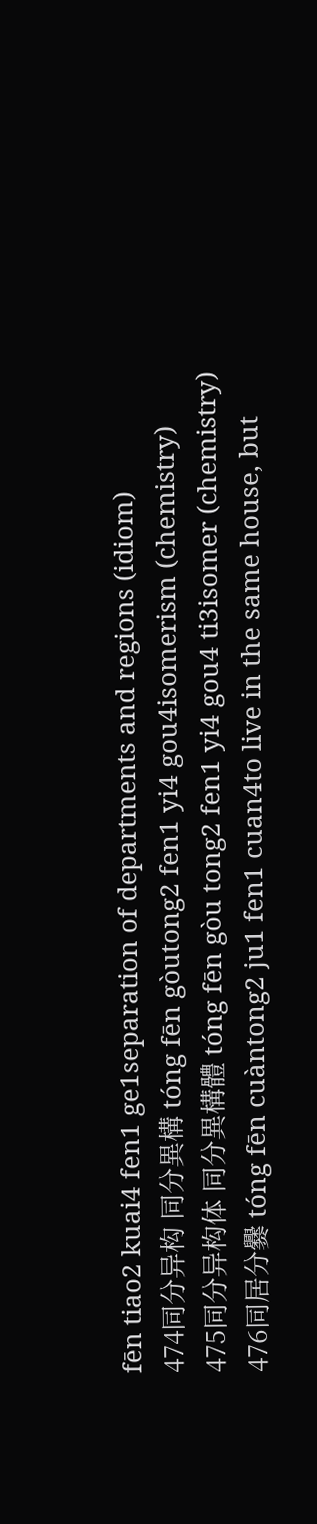fēn tiao2 kuai4 fen1 ge1separation of departments and regions (idiom)
474同分异构 同分異構 tóng fēn gòutong2 fen1 yi4 gou4isomerism (chemistry)
475同分异构体 同分異構體 tóng fēn gòu tong2 fen1 yi4 gou4 ti3isomer (chemistry)
476同居分爨 tóng fēn cuàntong2 ju1 fen1 cuan4to live in the same house, but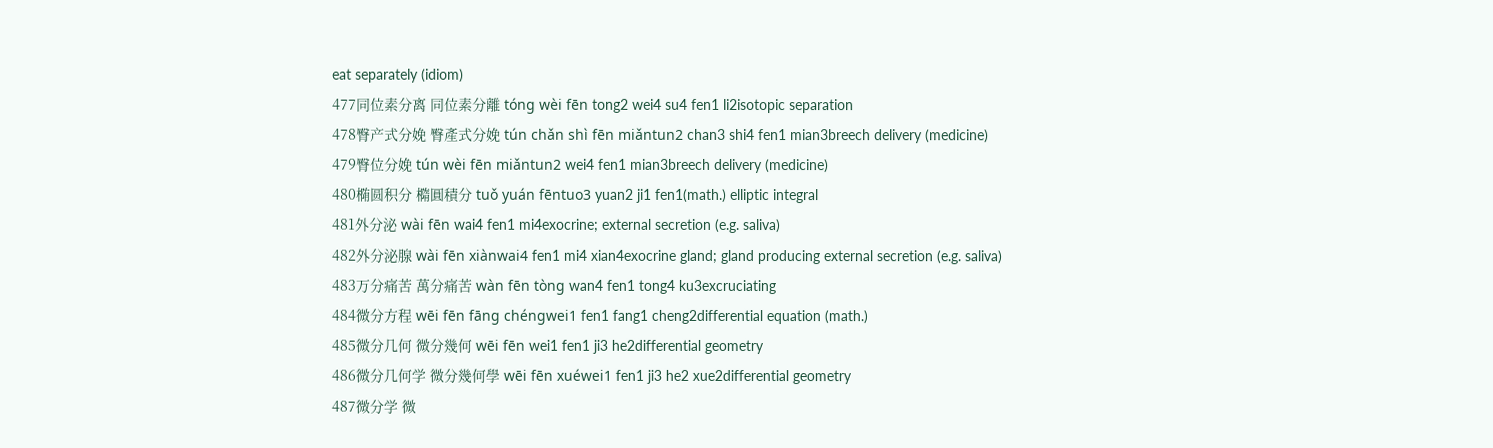eat separately (idiom)
477同位素分离 同位素分離 tóng wèi fēn tong2 wei4 su4 fen1 li2isotopic separation
478臀产式分娩 臀產式分娩 tún chǎn shì fēn miǎntun2 chan3 shi4 fen1 mian3breech delivery (medicine)
479臀位分娩 tún wèi fēn miǎntun2 wei4 fen1 mian3breech delivery (medicine)
480椭圆积分 橢圓積分 tuǒ yuán fēntuo3 yuan2 ji1 fen1(math.) elliptic integral
481外分泌 wài fēn wai4 fen1 mi4exocrine; external secretion (e.g. saliva)
482外分泌腺 wài fēn xiànwai4 fen1 mi4 xian4exocrine gland; gland producing external secretion (e.g. saliva)
483万分痛苦 萬分痛苦 wàn fēn tòng wan4 fen1 tong4 ku3excruciating
484微分方程 wēi fēn fāng chéngwei1 fen1 fang1 cheng2differential equation (math.)
485微分几何 微分幾何 wēi fēn wei1 fen1 ji3 he2differential geometry
486微分几何学 微分幾何學 wēi fēn xuéwei1 fen1 ji3 he2 xue2differential geometry
487微分学 微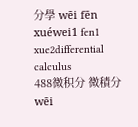分學 wēi fēn xuéwei1 fen1 xue2differential calculus
488微积分 微積分 wēi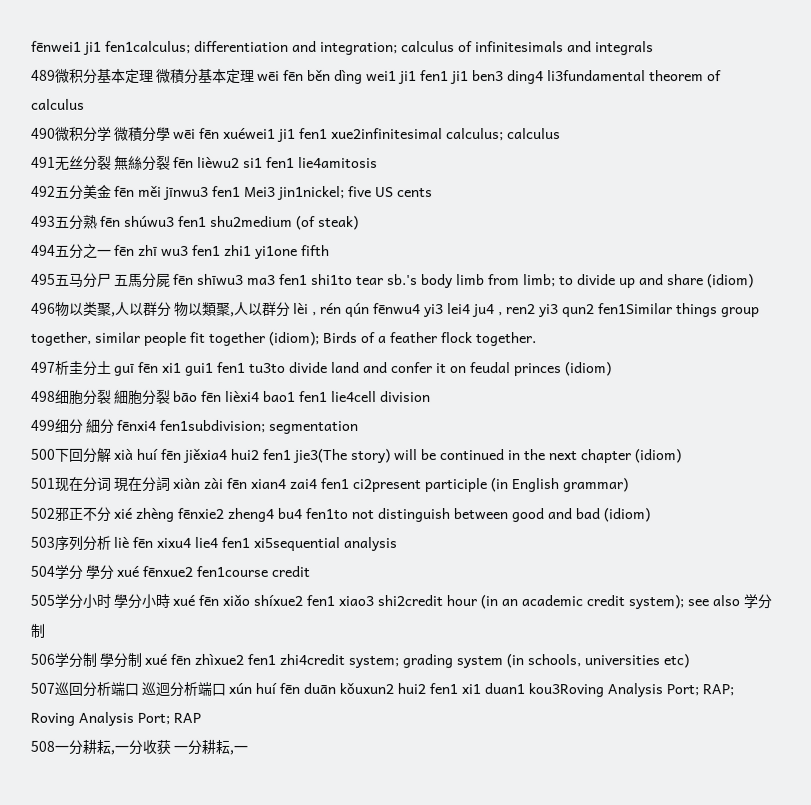fēnwei1 ji1 fen1calculus; differentiation and integration; calculus of infinitesimals and integrals
489微积分基本定理 微積分基本定理 wēi fēn běn dìng wei1 ji1 fen1 ji1 ben3 ding4 li3fundamental theorem of calculus
490微积分学 微積分學 wēi fēn xuéwei1 ji1 fen1 xue2infinitesimal calculus; calculus
491无丝分裂 無絲分裂 fēn lièwu2 si1 fen1 lie4amitosis
492五分美金 fēn měi jīnwu3 fen1 Mei3 jin1nickel; five US cents
493五分熟 fēn shúwu3 fen1 shu2medium (of steak)
494五分之一 fēn zhī wu3 fen1 zhi1 yi1one fifth
495五马分尸 五馬分屍 fēn shīwu3 ma3 fen1 shi1to tear sb.'s body limb from limb; to divide up and share (idiom)
496物以类聚,人以群分 物以類聚,人以群分 lèi , rén qún fēnwu4 yi3 lei4 ju4 , ren2 yi3 qun2 fen1Similar things group together, similar people fit together (idiom); Birds of a feather flock together.
497析圭分土 guī fēn xi1 gui1 fen1 tu3to divide land and confer it on feudal princes (idiom)
498细胞分裂 細胞分裂 bāo fēn lièxi4 bao1 fen1 lie4cell division
499细分 細分 fēnxi4 fen1subdivision; segmentation
500下回分解 xià huí fēn jiěxia4 hui2 fen1 jie3(The story) will be continued in the next chapter (idiom)
501现在分词 現在分詞 xiàn zài fēn xian4 zai4 fen1 ci2present participle (in English grammar)
502邪正不分 xié zhèng fēnxie2 zheng4 bu4 fen1to not distinguish between good and bad (idiom)
503序列分析 liè fēn xixu4 lie4 fen1 xi5sequential analysis
504学分 學分 xué fēnxue2 fen1course credit
505学分小时 學分小時 xué fēn xiǎo shíxue2 fen1 xiao3 shi2credit hour (in an academic credit system); see also 学分制
506学分制 學分制 xué fēn zhìxue2 fen1 zhi4credit system; grading system (in schools, universities etc)
507巡回分析端口 巡迴分析端口 xún huí fēn duān kǒuxun2 hui2 fen1 xi1 duan1 kou3Roving Analysis Port; RAP; Roving Analysis Port; RAP
508一分耕耘,一分收获 一分耕耘,一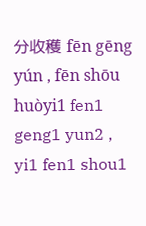分收穫 fēn gēng yún , fēn shōu huòyi1 fen1 geng1 yun2 , yi1 fen1 shou1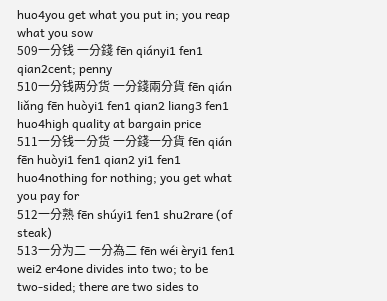huo4you get what you put in; you reap what you sow
509一分钱 一分錢 fēn qiányi1 fen1 qian2cent; penny
510一分钱两分货 一分錢兩分貨 fēn qián liǎng fēn huòyi1 fen1 qian2 liang3 fen1 huo4high quality at bargain price
511一分钱一分货 一分錢一分貨 fēn qián fēn huòyi1 fen1 qian2 yi1 fen1 huo4nothing for nothing; you get what you pay for
512一分熟 fēn shúyi1 fen1 shu2rare (of steak)
513一分为二 一分為二 fēn wéi èryi1 fen1 wei2 er4one divides into two; to be two-sided; there are two sides to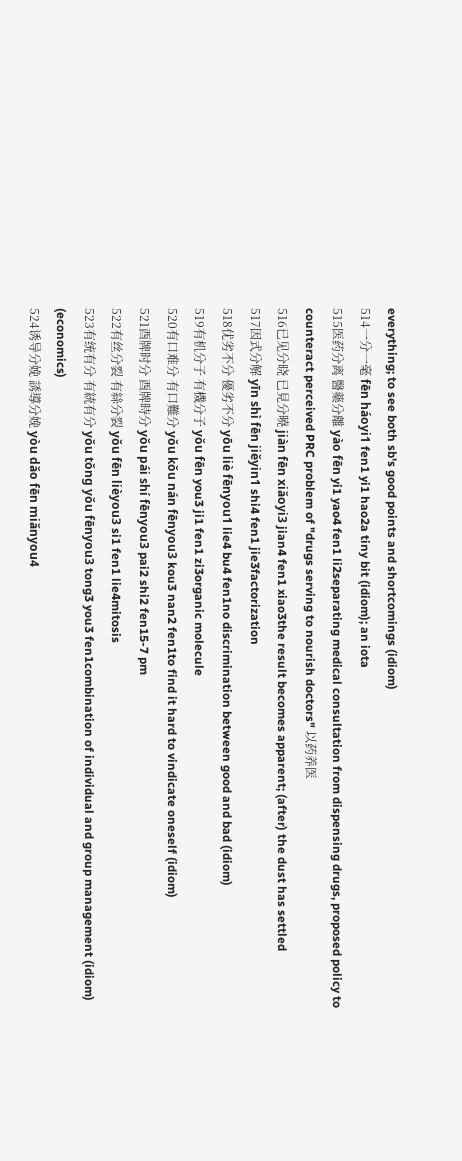everything; to see both sb's good points and shortcomings (idiom)
514一分一毫 fēn háoyi1 fen1 yi1 hao2a tiny bit (idiom); an iota
515医药分离 醫藥分離 yào fēn yi1 yao4 fen1 li2separating medical consultation from dispensing drugs, proposed policy to counteract perceived PRC problem of "drugs serving to nourish doctors" 以药养医
516已见分晓 已見分曉 jiàn fēn xiǎoyi3 jian4 fen1 xiao3the result becomes apparent; (after) the dust has settled
517因式分解 yīn shì fēn jiěyin1 shi4 fen1 jie3factorization
518优劣不分 優劣不分 yōu liè fēnyou1 lie4 bu4 fen1no discrimination between good and bad (idiom)
519有机分子 有機分子 yǒu fēn you3 ji1 fen1 zi3organic molecule
520有口难分 有口難分 yǒu kǒu nán fēnyou3 kou3 nan2 fen1to find it hard to vindicate oneself (idiom)
521酉牌时分 酉牌時分 yǒu pái shí fēnyou3 pai2 shi2 fen15-7 pm
522有丝分裂 有絲分裂 yǒu fēn lièyou3 si1 fen1 lie4mitosis
523有统有分 有統有分 yǒu tǒng yǒu fēnyou3 tong3 you3 fen1combination of individual and group management (idiom) (economics)
524诱导分娩 誘導分娩 yòu dǎo fēn miǎnyou4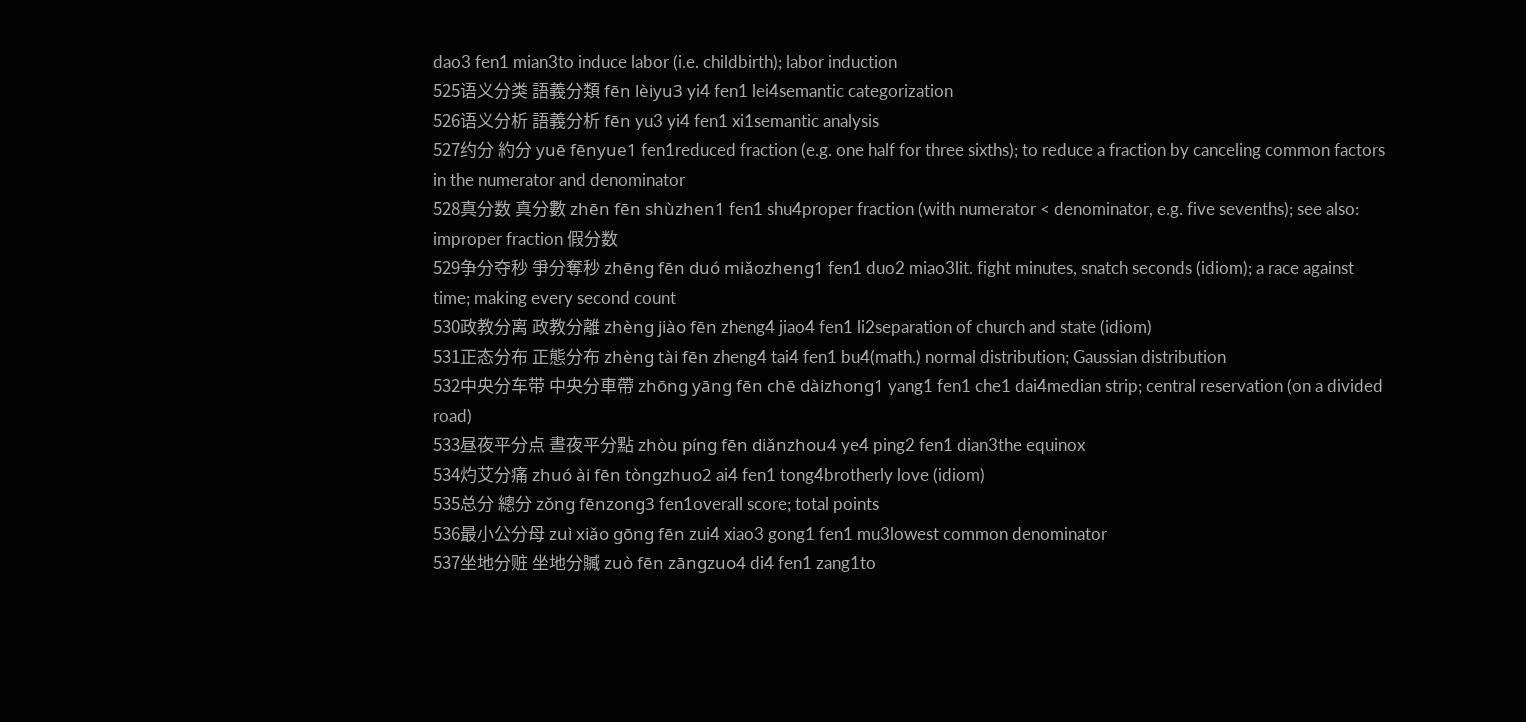dao3 fen1 mian3to induce labor (i.e. childbirth); labor induction
525语义分类 語義分類 fēn lèiyu3 yi4 fen1 lei4semantic categorization
526语义分析 語義分析 fēn yu3 yi4 fen1 xi1semantic analysis
527约分 約分 yuē fēnyue1 fen1reduced fraction (e.g. one half for three sixths); to reduce a fraction by canceling common factors in the numerator and denominator
528真分数 真分數 zhēn fēn shùzhen1 fen1 shu4proper fraction (with numerator < denominator, e.g. five sevenths); see also: improper fraction 假分数
529争分夺秒 爭分奪秒 zhēng fēn duó miǎozheng1 fen1 duo2 miao3lit. fight minutes, snatch seconds (idiom); a race against time; making every second count
530政教分离 政教分離 zhèng jiào fēn zheng4 jiao4 fen1 li2separation of church and state (idiom)
531正态分布 正態分布 zhèng tài fēn zheng4 tai4 fen1 bu4(math.) normal distribution; Gaussian distribution
532中央分车带 中央分車帶 zhōng yāng fēn chē dàizhong1 yang1 fen1 che1 dai4median strip; central reservation (on a divided road)
533昼夜平分点 晝夜平分點 zhòu píng fēn diǎnzhou4 ye4 ping2 fen1 dian3the equinox
534灼艾分痛 zhuó ài fēn tòngzhuo2 ai4 fen1 tong4brotherly love (idiom)
535总分 總分 zǒng fēnzong3 fen1overall score; total points
536最小公分母 zuì xiǎo gōng fēn zui4 xiao3 gong1 fen1 mu3lowest common denominator
537坐地分赃 坐地分贓 zuò fēn zāngzuo4 di4 fen1 zang1to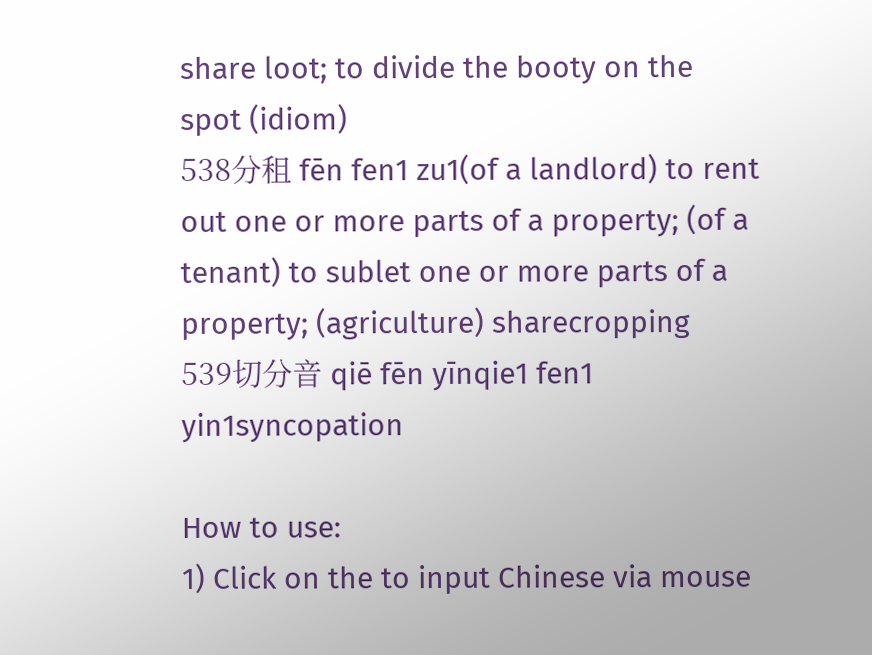share loot; to divide the booty on the spot (idiom)
538分租 fēn fen1 zu1(of a landlord) to rent out one or more parts of a property; (of a tenant) to sublet one or more parts of a property; (agriculture) sharecropping
539切分音 qiē fēn yīnqie1 fen1 yin1syncopation

How to use:
1) Click on the to input Chinese via mouse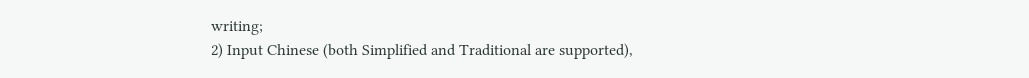writing;
2) Input Chinese (both Simplified and Traditional are supported),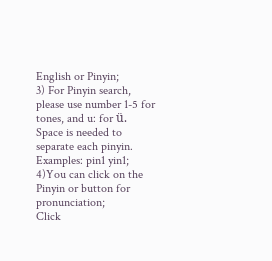English or Pinyin;
3) For Pinyin search, please use number 1-5 for tones, and u: for ü. Space is needed to separate each pinyin. Examples: pin1 yin1;
4)You can click on the Pinyin or button for pronunciation;
Click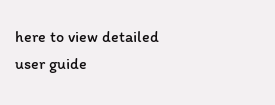here to view detailed user guide